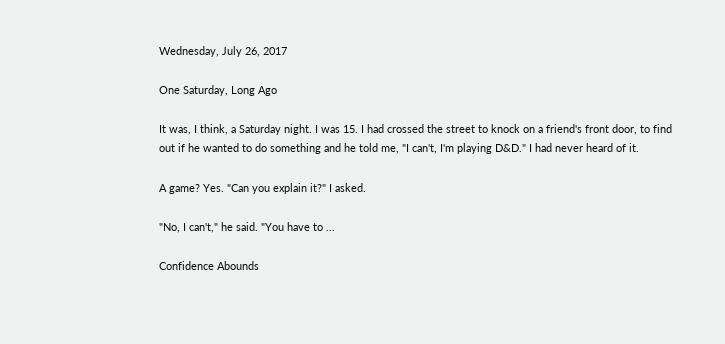Wednesday, July 26, 2017

One Saturday, Long Ago

It was, I think, a Saturday night. I was 15. I had crossed the street to knock on a friend's front door, to find out if he wanted to do something and he told me, "I can't, I'm playing D&D." I had never heard of it.

A game? Yes. "Can you explain it?" I asked.

"No, I can't," he said. "You have to ...

Confidence Abounds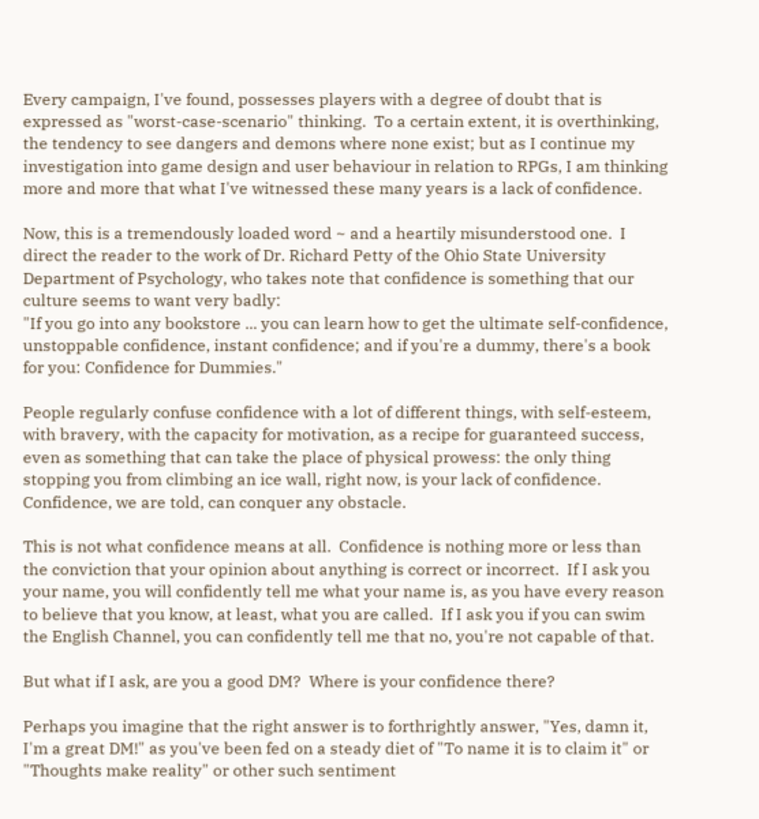Every campaign, I've found, possesses players with a degree of doubt that is expressed as "worst-case-scenario" thinking.  To a certain extent, it is overthinking, the tendency to see dangers and demons where none exist; but as I continue my investigation into game design and user behaviour in relation to RPGs, I am thinking more and more that what I've witnessed these many years is a lack of confidence.

Now, this is a tremendously loaded word ~ and a heartily misunderstood one.  I direct the reader to the work of Dr. Richard Petty of the Ohio State University Department of Psychology, who takes note that confidence is something that our culture seems to want very badly:
"If you go into any bookstore ... you can learn how to get the ultimate self-confidence, unstoppable confidence, instant confidence; and if you're a dummy, there's a book for you: Confidence for Dummies."

People regularly confuse confidence with a lot of different things, with self-esteem, with bravery, with the capacity for motivation, as a recipe for guaranteed success, even as something that can take the place of physical prowess: the only thing stopping you from climbing an ice wall, right now, is your lack of confidence. Confidence, we are told, can conquer any obstacle.

This is not what confidence means at all.  Confidence is nothing more or less than the conviction that your opinion about anything is correct or incorrect.  If I ask you your name, you will confidently tell me what your name is, as you have every reason to believe that you know, at least, what you are called.  If I ask you if you can swim the English Channel, you can confidently tell me that no, you're not capable of that.

But what if I ask, are you a good DM?  Where is your confidence there?

Perhaps you imagine that the right answer is to forthrightly answer, "Yes, damn it, I'm a great DM!" as you've been fed on a steady diet of "To name it is to claim it" or "Thoughts make reality" or other such sentiment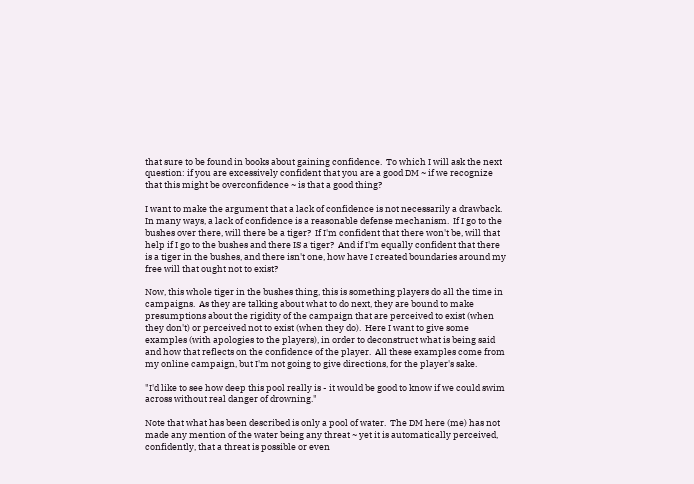that sure to be found in books about gaining confidence.  To which I will ask the next question: if you are excessively confident that you are a good DM ~ if we recognize that this might be overconfidence ~ is that a good thing?

I want to make the argument that a lack of confidence is not necessarily a drawback.  In many ways, a lack of confidence is a reasonable defense mechanism.  If I go to the bushes over there, will there be a tiger?  If I'm confident that there won't be, will that help if I go to the bushes and there IS a tiger?  And if I'm equally confident that there is a tiger in the bushes, and there isn't one, how have I created boundaries around my free will that ought not to exist?

Now, this whole tiger in the bushes thing, this is something players do all the time in campaigns.  As they are talking about what to do next, they are bound to make presumptions about the rigidity of the campaign that are perceived to exist (when they don't) or perceived not to exist (when they do).  Here I want to give some examples (with apologies to the players), in order to deconstruct what is being said and how that reflects on the confidence of the player.  All these examples come from my online campaign, but I'm not going to give directions, for the player's sake.

"I'd like to see how deep this pool really is - it would be good to know if we could swim across without real danger of drowning."

Note that what has been described is only a pool of water.  The DM here (me) has not made any mention of the water being any threat ~ yet it is automatically perceived, confidently, that a threat is possible or even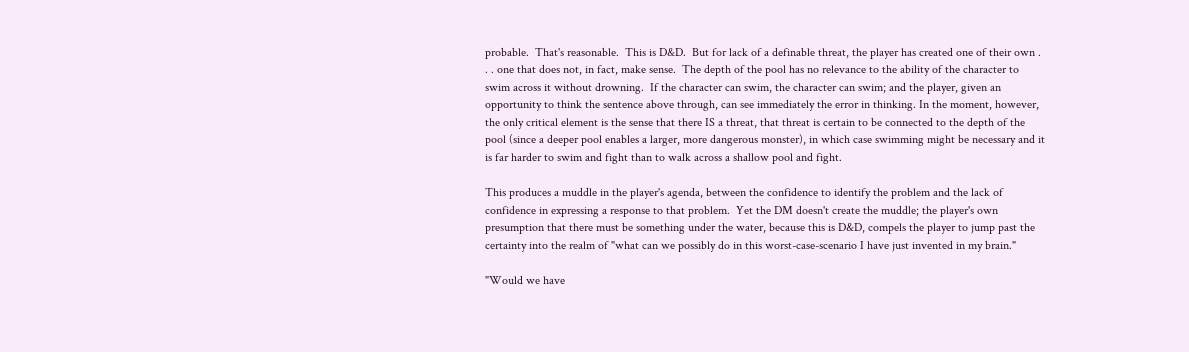probable.  That's reasonable.  This is D&D.  But for lack of a definable threat, the player has created one of their own . . . one that does not, in fact, make sense.  The depth of the pool has no relevance to the ability of the character to swim across it without drowning.  If the character can swim, the character can swim; and the player, given an opportunity to think the sentence above through, can see immediately the error in thinking. In the moment, however, the only critical element is the sense that there IS a threat, that threat is certain to be connected to the depth of the pool (since a deeper pool enables a larger, more dangerous monster), in which case swimming might be necessary and it is far harder to swim and fight than to walk across a shallow pool and fight.

This produces a muddle in the player's agenda, between the confidence to identify the problem and the lack of confidence in expressing a response to that problem.  Yet the DM doesn't create the muddle; the player's own presumption that there must be something under the water, because this is D&D, compels the player to jump past the certainty into the realm of "what can we possibly do in this worst-case-scenario I have just invented in my brain."

"Would we have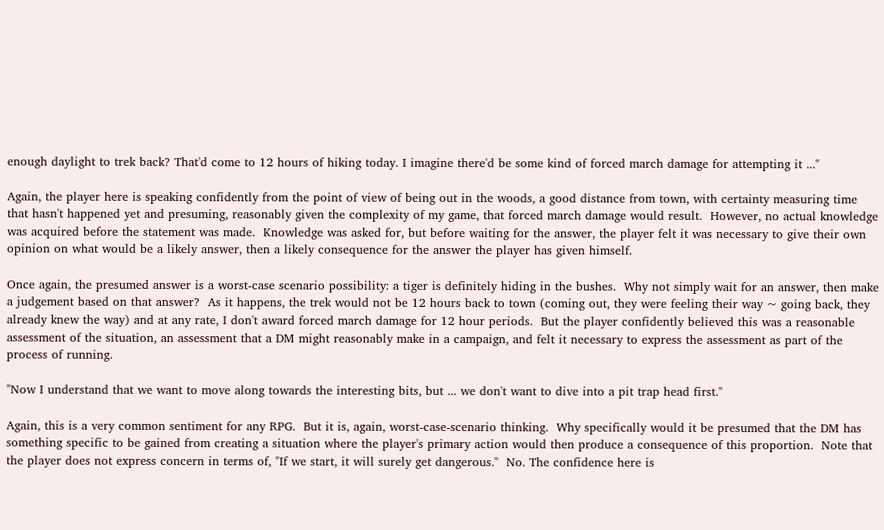enough daylight to trek back? That'd come to 12 hours of hiking today. I imagine there'd be some kind of forced march damage for attempting it ..."

Again, the player here is speaking confidently from the point of view of being out in the woods, a good distance from town, with certainty measuring time that hasn't happened yet and presuming, reasonably given the complexity of my game, that forced march damage would result.  However, no actual knowledge was acquired before the statement was made.  Knowledge was asked for, but before waiting for the answer, the player felt it was necessary to give their own opinion on what would be a likely answer, then a likely consequence for the answer the player has given himself.

Once again, the presumed answer is a worst-case scenario possibility: a tiger is definitely hiding in the bushes.  Why not simply wait for an answer, then make a judgement based on that answer?  As it happens, the trek would not be 12 hours back to town (coming out, they were feeling their way ~ going back, they already knew the way) and at any rate, I don't award forced march damage for 12 hour periods.  But the player confidently believed this was a reasonable assessment of the situation, an assessment that a DM might reasonably make in a campaign, and felt it necessary to express the assessment as part of the process of running.

"Now I understand that we want to move along towards the interesting bits, but ... we don't want to dive into a pit trap head first."

Again, this is a very common sentiment for any RPG.  But it is, again, worst-case-scenario thinking.  Why specifically would it be presumed that the DM has something specific to be gained from creating a situation where the player's primary action would then produce a consequence of this proportion.  Note that the player does not express concern in terms of, "If we start, it will surely get dangerous."  No. The confidence here is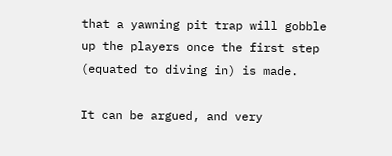that a yawning pit trap will gobble up the players once the first step (equated to diving in) is made.

It can be argued, and very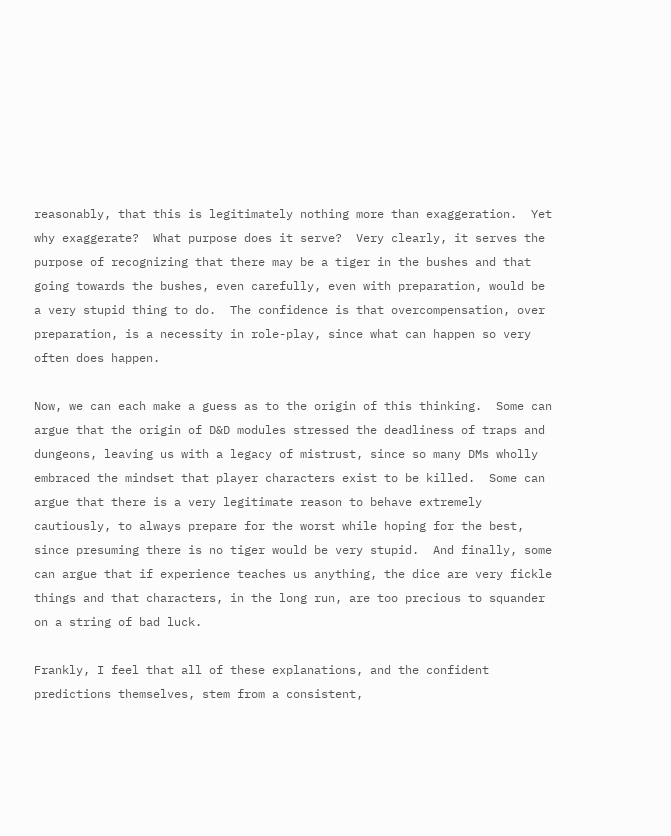reasonably, that this is legitimately nothing more than exaggeration.  Yet why exaggerate?  What purpose does it serve?  Very clearly, it serves the purpose of recognizing that there may be a tiger in the bushes and that going towards the bushes, even carefully, even with preparation, would be a very stupid thing to do.  The confidence is that overcompensation, over preparation, is a necessity in role-play, since what can happen so very often does happen.

Now, we can each make a guess as to the origin of this thinking.  Some can argue that the origin of D&D modules stressed the deadliness of traps and dungeons, leaving us with a legacy of mistrust, since so many DMs wholly embraced the mindset that player characters exist to be killed.  Some can argue that there is a very legitimate reason to behave extremely cautiously, to always prepare for the worst while hoping for the best, since presuming there is no tiger would be very stupid.  And finally, some can argue that if experience teaches us anything, the dice are very fickle things and that characters, in the long run, are too precious to squander on a string of bad luck.

Frankly, I feel that all of these explanations, and the confident predictions themselves, stem from a consistent,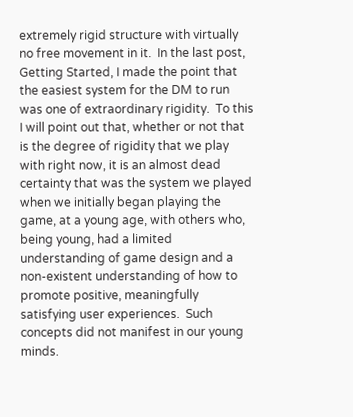extremely rigid structure with virtually no free movement in it.  In the last post, Getting Started, I made the point that the easiest system for the DM to run was one of extraordinary rigidity.  To this I will point out that, whether or not that is the degree of rigidity that we play with right now, it is an almost dead certainty that was the system we played when we initially began playing the game, at a young age, with others who, being young, had a limited understanding of game design and a non-existent understanding of how to promote positive, meaningfully satisfying user experiences.  Such concepts did not manifest in our young minds.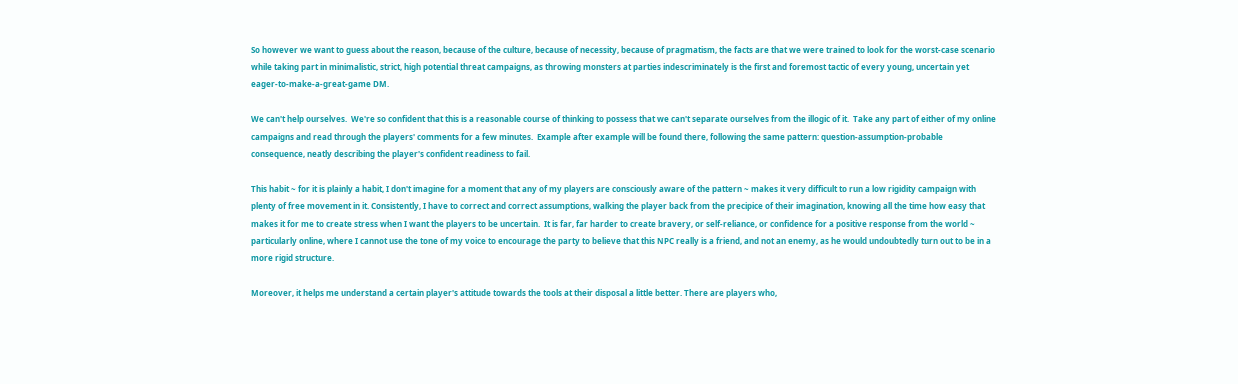So however we want to guess about the reason, because of the culture, because of necessity, because of pragmatism, the facts are that we were trained to look for the worst-case scenario while taking part in minimalistic, strict, high potential threat campaigns, as throwing monsters at parties indescriminately is the first and foremost tactic of every young, uncertain yet eager-to-make-a-great-game DM.

We can't help ourselves.  We're so confident that this is a reasonable course of thinking to possess that we can't separate ourselves from the illogic of it.  Take any part of either of my online campaigns and read through the players' comments for a few minutes.  Example after example will be found there, following the same pattern: question-assumption-probable consequence, neatly describing the player's confident readiness to fail.

This habit ~ for it is plainly a habit, I don't imagine for a moment that any of my players are consciously aware of the pattern ~ makes it very difficult to run a low rigidity campaign with plenty of free movement in it. Consistently, I have to correct and correct assumptions, walking the player back from the precipice of their imagination, knowing all the time how easy that makes it for me to create stress when I want the players to be uncertain.  It is far, far harder to create bravery, or self-reliance, or confidence for a positive response from the world ~ particularly online, where I cannot use the tone of my voice to encourage the party to believe that this NPC really is a friend, and not an enemy, as he would undoubtedly turn out to be in a more rigid structure.

Moreover, it helps me understand a certain player's attitude towards the tools at their disposal a little better. There are players who,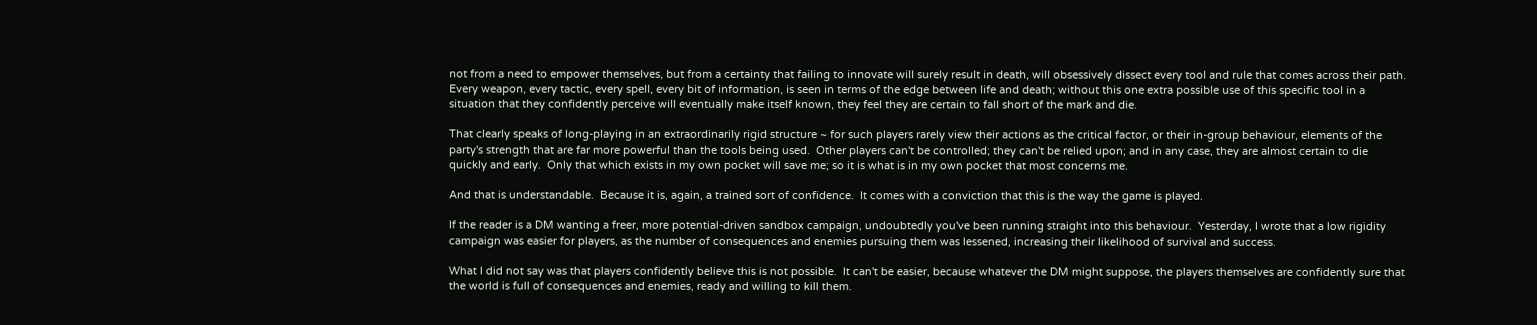not from a need to empower themselves, but from a certainty that failing to innovate will surely result in death, will obsessively dissect every tool and rule that comes across their path.  Every weapon, every tactic, every spell, every bit of information, is seen in terms of the edge between life and death; without this one extra possible use of this specific tool in a situation that they confidently perceive will eventually make itself known, they feel they are certain to fall short of the mark and die.

That clearly speaks of long-playing in an extraordinarily rigid structure ~ for such players rarely view their actions as the critical factor, or their in-group behaviour, elements of the party's strength that are far more powerful than the tools being used.  Other players can't be controlled; they can't be relied upon; and in any case, they are almost certain to die quickly and early.  Only that which exists in my own pocket will save me; so it is what is in my own pocket that most concerns me.

And that is understandable.  Because it is, again, a trained sort of confidence.  It comes with a conviction that this is the way the game is played.

If the reader is a DM wanting a freer, more potential-driven sandbox campaign, undoubtedly you've been running straight into this behaviour.  Yesterday, I wrote that a low rigidity campaign was easier for players, as the number of consequences and enemies pursuing them was lessened, increasing their likelihood of survival and success.

What I did not say was that players confidently believe this is not possible.  It can't be easier, because whatever the DM might suppose, the players themselves are confidently sure that the world is full of consequences and enemies, ready and willing to kill them.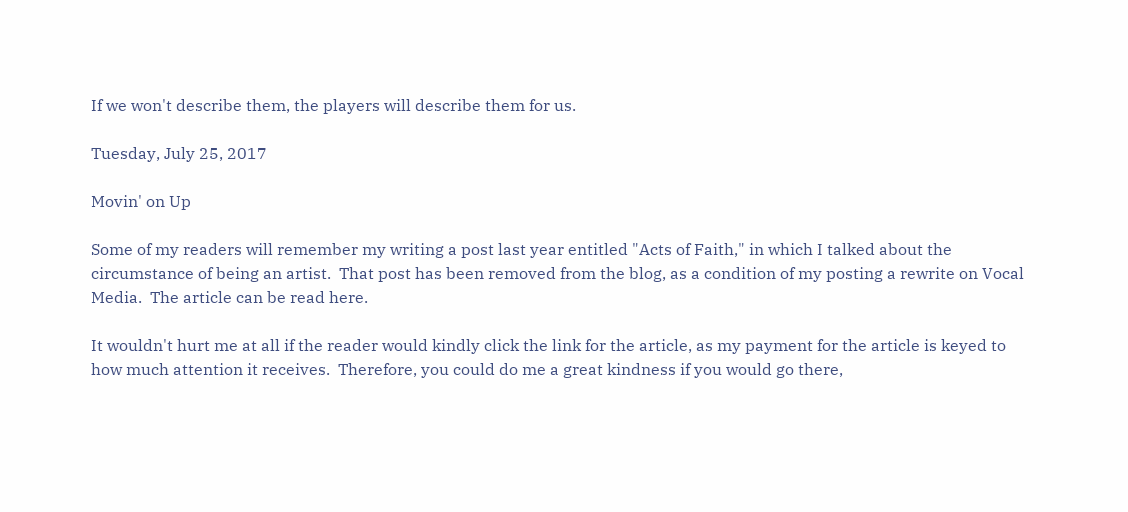If we won't describe them, the players will describe them for us.

Tuesday, July 25, 2017

Movin' on Up

Some of my readers will remember my writing a post last year entitled "Acts of Faith," in which I talked about the circumstance of being an artist.  That post has been removed from the blog, as a condition of my posting a rewrite on Vocal Media.  The article can be read here.

It wouldn't hurt me at all if the reader would kindly click the link for the article, as my payment for the article is keyed to how much attention it receives.  Therefore, you could do me a great kindness if you would go there,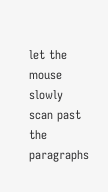let the mouse slowly scan past the paragraphs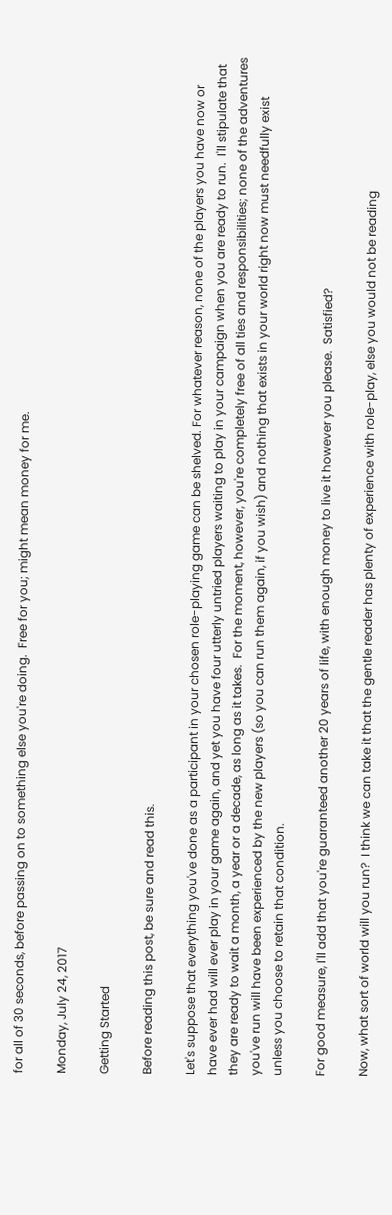for all of 30 seconds, before passing on to something else you're doing.  Free for you; might mean money for me.

Monday, July 24, 2017

Getting Started

Before reading this post, be sure and read this.

Let's suppose that everything you've done as a participant in your chosen role-playing game can be shelved. For whatever reason, none of the players you have now or have ever had will ever play in your game again, and yet you have four utterly untried players waiting to play in your campaign when you are ready to run.  I'll stipulate that they are ready to wait a month, a year or a decade, as long as it takes.  For the moment, however, you're completely free of all ties and responsibilities; none of the adventures you've run will have been experienced by the new players (so you can run them again, if you wish) and nothing that exists in your world right now must needfully exist unless you choose to retain that condition.

For good measure, I'll add that you're guaranteed another 20 years of life, with enough money to live it however you please.  Satisfied?

Now, what sort of world will you run?  I think we can take it that the gentle reader has plenty of experience with role-play, else you would not be reading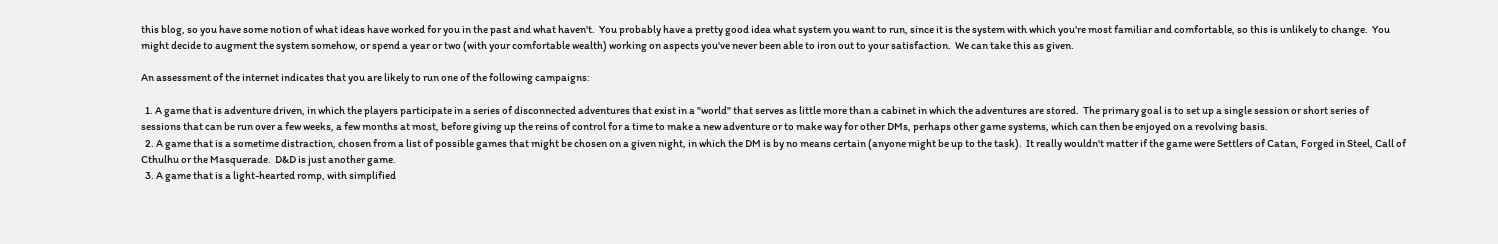this blog, so you have some notion of what ideas have worked for you in the past and what haven't.  You probably have a pretty good idea what system you want to run, since it is the system with which you're most familiar and comfortable, so this is unlikely to change.  You might decide to augment the system somehow, or spend a year or two (with your comfortable wealth) working on aspects you've never been able to iron out to your satisfaction.  We can take this as given.

An assessment of the internet indicates that you are likely to run one of the following campaigns:

  1. A game that is adventure driven, in which the players participate in a series of disconnected adventures that exist in a "world" that serves as little more than a cabinet in which the adventures are stored.  The primary goal is to set up a single session or short series of sessions that can be run over a few weeks, a few months at most, before giving up the reins of control for a time to make a new adventure or to make way for other DMs, perhaps other game systems, which can then be enjoyed on a revolving basis.
  2. A game that is a sometime distraction, chosen from a list of possible games that might be chosen on a given night, in which the DM is by no means certain (anyone might be up to the task).  It really wouldn't matter if the game were Settlers of Catan, Forged in Steel, Call of Cthulhu or the Masquerade.  D&D is just another game.
  3. A game that is a light-hearted romp, with simplified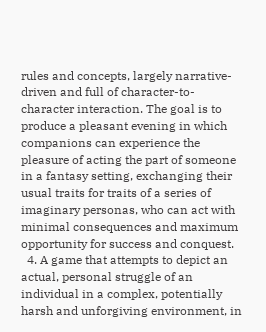rules and concepts, largely narrative-driven and full of character-to-character interaction. The goal is to produce a pleasant evening in which companions can experience the pleasure of acting the part of someone in a fantasy setting, exchanging their usual traits for traits of a series of imaginary personas, who can act with minimal consequences and maximum opportunity for success and conquest.
  4. A game that attempts to depict an actual, personal struggle of an individual in a complex, potentially harsh and unforgiving environment, in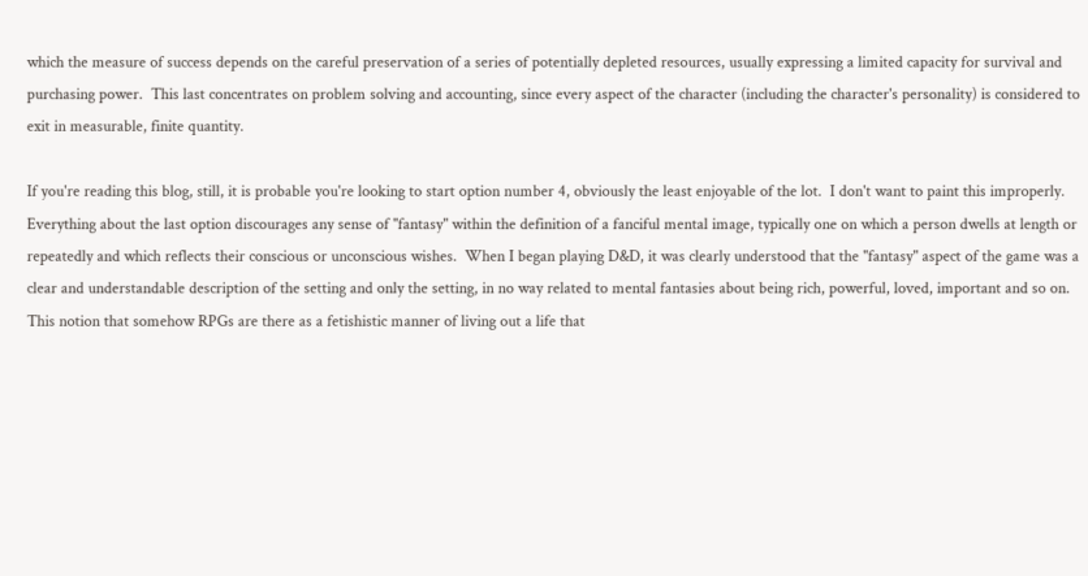which the measure of success depends on the careful preservation of a series of potentially depleted resources, usually expressing a limited capacity for survival and purchasing power.  This last concentrates on problem solving and accounting, since every aspect of the character (including the character's personality) is considered to exit in measurable, finite quantity.

If you're reading this blog, still, it is probable you're looking to start option number 4, obviously the least enjoyable of the lot.  I don't want to paint this improperly.  Everything about the last option discourages any sense of "fantasy" within the definition of a fanciful mental image, typically one on which a person dwells at length or repeatedly and which reflects their conscious or unconscious wishes.  When I began playing D&D, it was clearly understood that the "fantasy" aspect of the game was a clear and understandable description of the setting and only the setting, in no way related to mental fantasies about being rich, powerful, loved, important and so on.  This notion that somehow RPGs are there as a fetishistic manner of living out a life that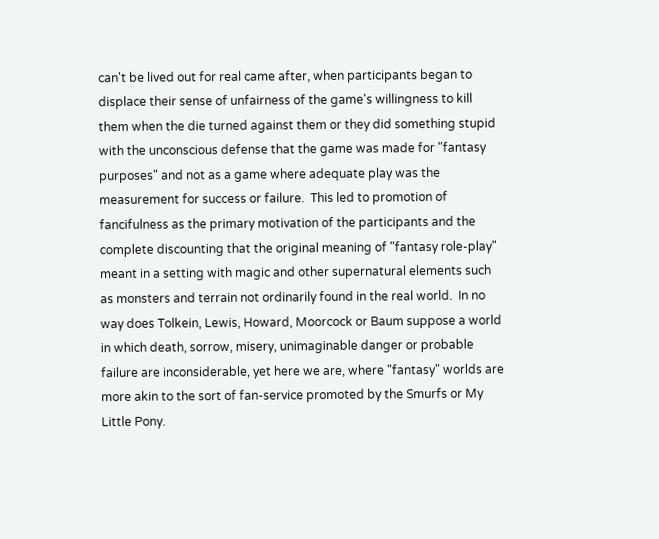can't be lived out for real came after, when participants began to displace their sense of unfairness of the game's willingness to kill them when the die turned against them or they did something stupid with the unconscious defense that the game was made for "fantasy purposes" and not as a game where adequate play was the measurement for success or failure.  This led to promotion of fancifulness as the primary motivation of the participants and the complete discounting that the original meaning of "fantasy role-play" meant in a setting with magic and other supernatural elements such as monsters and terrain not ordinarily found in the real world.  In no way does Tolkein, Lewis, Howard, Moorcock or Baum suppose a world in which death, sorrow, misery, unimaginable danger or probable failure are inconsiderable, yet here we are, where "fantasy" worlds are more akin to the sort of fan-service promoted by the Smurfs or My Little Pony.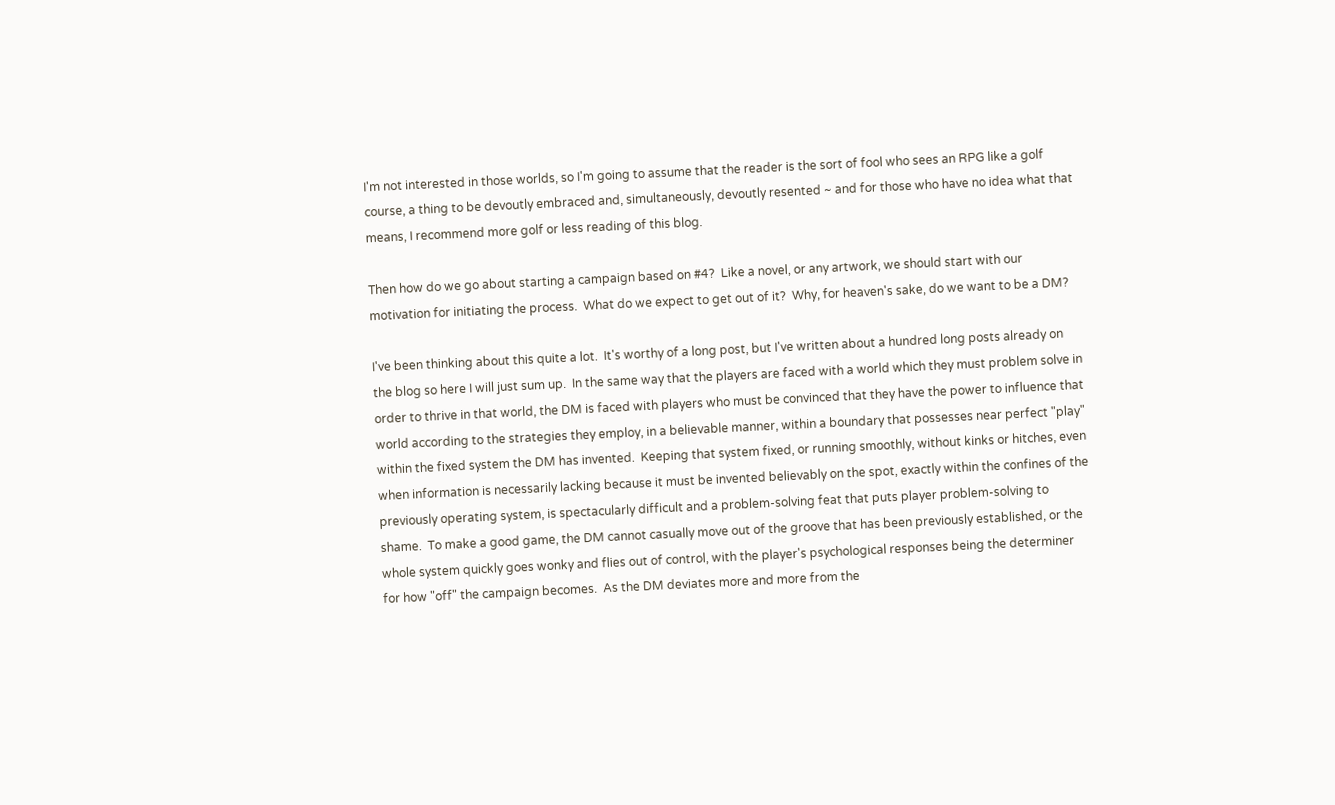I'm not interested in those worlds, so I'm going to assume that the reader is the sort of fool who sees an RPG like a golf course, a thing to be devoutly embraced and, simultaneously, devoutly resented ~ and for those who have no idea what that means, I recommend more golf or less reading of this blog.

Then how do we go about starting a campaign based on #4?  Like a novel, or any artwork, we should start with our motivation for initiating the process.  What do we expect to get out of it?  Why, for heaven's sake, do we want to be a DM?

I've been thinking about this quite a lot.  It's worthy of a long post, but I've written about a hundred long posts already on the blog so here I will just sum up.  In the same way that the players are faced with a world which they must problem solve in order to thrive in that world, the DM is faced with players who must be convinced that they have the power to influence that world according to the strategies they employ, in a believable manner, within a boundary that possesses near perfect "play" within the fixed system the DM has invented.  Keeping that system fixed, or running smoothly, without kinks or hitches, even when information is necessarily lacking because it must be invented believably on the spot, exactly within the confines of the previously operating system, is spectacularly difficult and a problem-solving feat that puts player problem-solving to shame.  To make a good game, the DM cannot casually move out of the groove that has been previously established, or the whole system quickly goes wonky and flies out of control, with the player's psychological responses being the determiner for how "off" the campaign becomes.  As the DM deviates more and more from the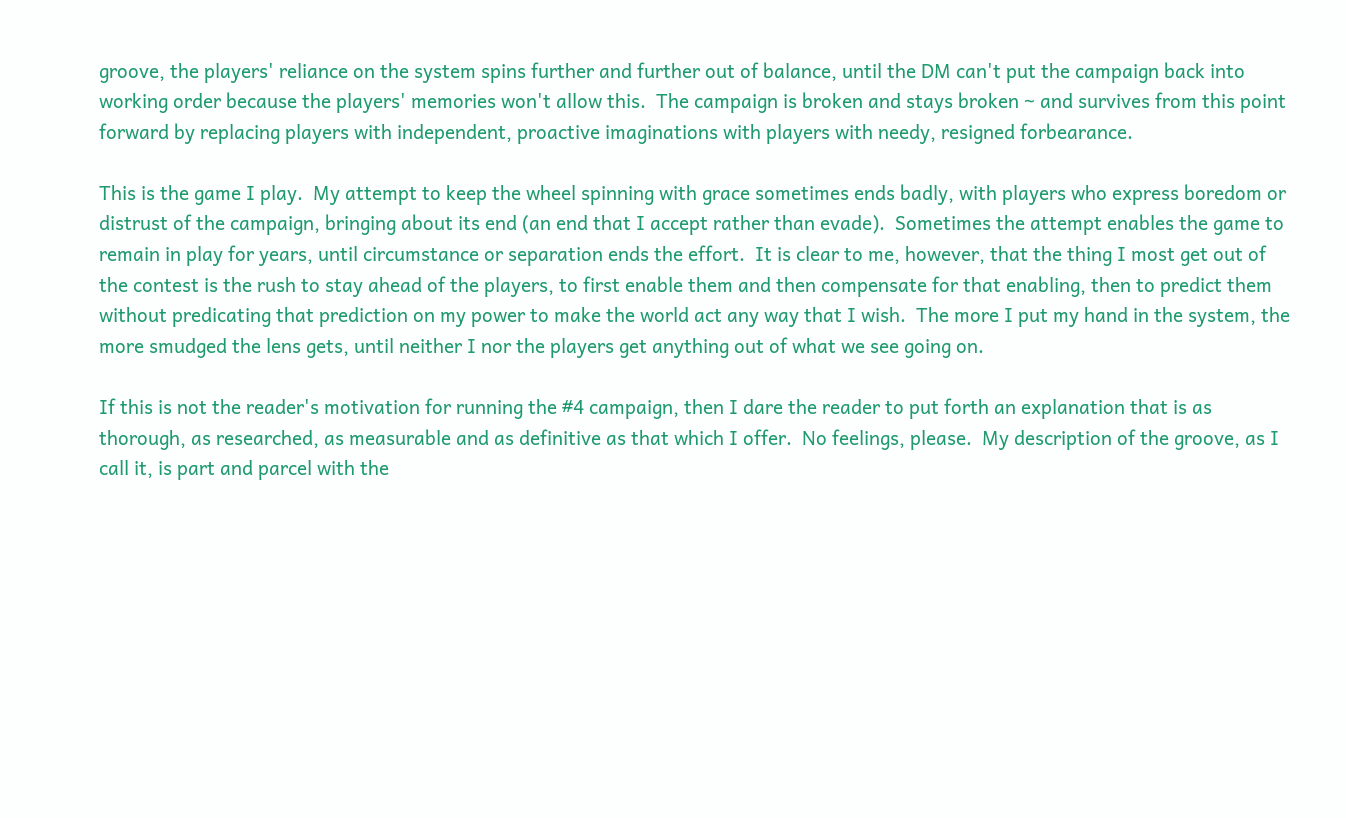groove, the players' reliance on the system spins further and further out of balance, until the DM can't put the campaign back into working order because the players' memories won't allow this.  The campaign is broken and stays broken ~ and survives from this point forward by replacing players with independent, proactive imaginations with players with needy, resigned forbearance.

This is the game I play.  My attempt to keep the wheel spinning with grace sometimes ends badly, with players who express boredom or distrust of the campaign, bringing about its end (an end that I accept rather than evade).  Sometimes the attempt enables the game to remain in play for years, until circumstance or separation ends the effort.  It is clear to me, however, that the thing I most get out of the contest is the rush to stay ahead of the players, to first enable them and then compensate for that enabling, then to predict them without predicating that prediction on my power to make the world act any way that I wish.  The more I put my hand in the system, the more smudged the lens gets, until neither I nor the players get anything out of what we see going on.

If this is not the reader's motivation for running the #4 campaign, then I dare the reader to put forth an explanation that is as thorough, as researched, as measurable and as definitive as that which I offer.  No feelings, please.  My description of the groove, as I call it, is part and parcel with the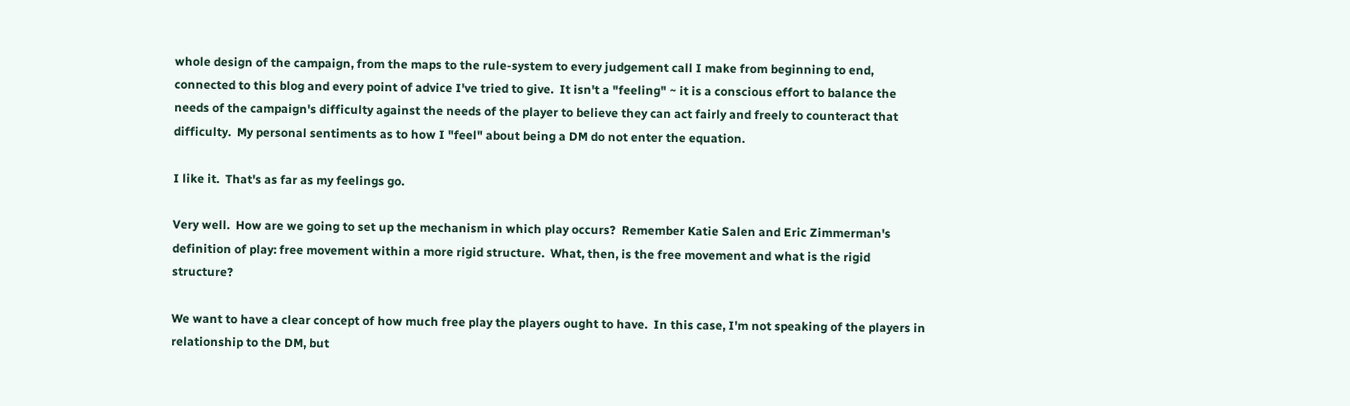whole design of the campaign, from the maps to the rule-system to every judgement call I make from beginning to end, connected to this blog and every point of advice I've tried to give.  It isn't a "feeling" ~ it is a conscious effort to balance the needs of the campaign's difficulty against the needs of the player to believe they can act fairly and freely to counteract that difficulty.  My personal sentiments as to how I "feel" about being a DM do not enter the equation.

I like it.  That's as far as my feelings go.

Very well.  How are we going to set up the mechanism in which play occurs?  Remember Katie Salen and Eric Zimmerman's definition of play: free movement within a more rigid structure.  What, then, is the free movement and what is the rigid structure?

We want to have a clear concept of how much free play the players ought to have.  In this case, I'm not speaking of the players in relationship to the DM, but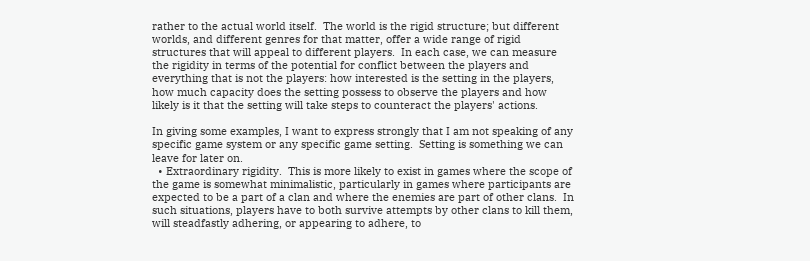rather to the actual world itself.  The world is the rigid structure; but different worlds, and different genres for that matter, offer a wide range of rigid structures that will appeal to different players.  In each case, we can measure the rigidity in terms of the potential for conflict between the players and everything that is not the players: how interested is the setting in the players, how much capacity does the setting possess to observe the players and how likely is it that the setting will take steps to counteract the players' actions.

In giving some examples, I want to express strongly that I am not speaking of any specific game system or any specific game setting.  Setting is something we can leave for later on.
  • Extraordinary rigidity.  This is more likely to exist in games where the scope of the game is somewhat minimalistic, particularly in games where participants are expected to be a part of a clan and where the enemies are part of other clans.  In such situations, players have to both survive attempts by other clans to kill them, will steadfastly adhering, or appearing to adhere, to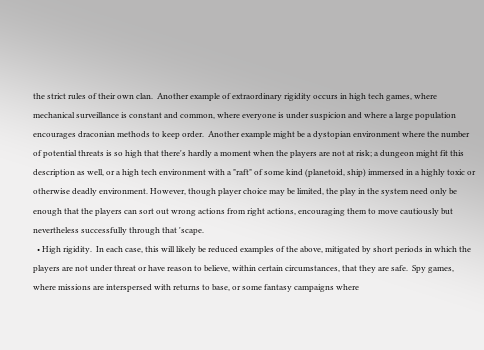the strict rules of their own clan.  Another example of extraordinary rigidity occurs in high tech games, where mechanical surveillance is constant and common, where everyone is under suspicion and where a large population encourages draconian methods to keep order.  Another example might be a dystopian environment where the number of potential threats is so high that there's hardly a moment when the players are not at risk; a dungeon might fit this description as well, or a high tech environment with a "raft" of some kind (planetoid, ship) immersed in a highly toxic or otherwise deadly environment. However, though player choice may be limited, the play in the system need only be enough that the players can sort out wrong actions from right actions, encouraging them to move cautiously but nevertheless successfully through that 'scape.
  • High rigidity.  In each case, this will likely be reduced examples of the above, mitigated by short periods in which the players are not under threat or have reason to believe, within certain circumstances, that they are safe.  Spy games, where missions are interspersed with returns to base, or some fantasy campaigns where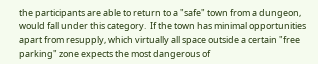the participants are able to return to a "safe" town from a dungeon, would fall under this category.  If the town has minimal opportunities apart from resupply, which virtually all space outside a certain "free parking" zone expects the most dangerous of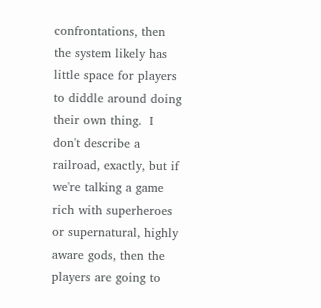confrontations, then the system likely has little space for players to diddle around doing their own thing.  I don't describe a railroad, exactly, but if we're talking a game rich with superheroes or supernatural, highly aware gods, then the players are going to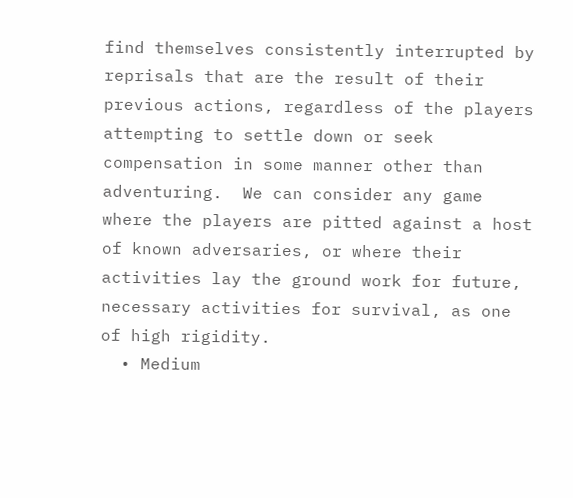find themselves consistently interrupted by reprisals that are the result of their previous actions, regardless of the players attempting to settle down or seek compensation in some manner other than adventuring.  We can consider any game where the players are pitted against a host of known adversaries, or where their activities lay the ground work for future, necessary activities for survival, as one of high rigidity.
  • Medium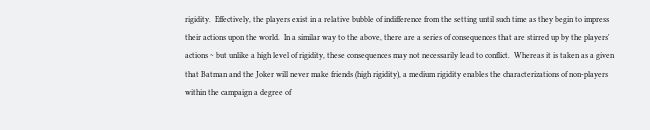rigidity.  Effectively, the players exist in a relative bubble of indifference from the setting until such time as they begin to impress their actions upon the world.  In a similar way to the above, there are a series of consequences that are stirred up by the players' actions ~ but unlike a high level of rigidity, these consequences may not necessarily lead to conflict.  Whereas it is taken as a given that Batman and the Joker will never make friends (high rigidity), a medium rigidity enables the characterizations of non-players within the campaign a degree of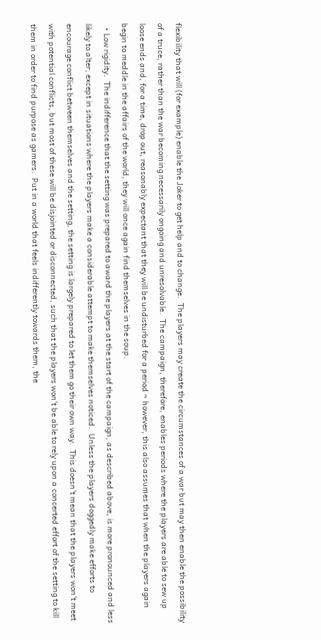flexibility that will (for example) enable the Joker to get help and to change.  The players may create the circumstances of a war but may then enable the possibility of a truce, rather than the war becoming necessarily ongoing and unresolvable.  The campaign, therefore, enables periods where the players are able to sew up loose ends and, for a time, drop out, reasonably expectant that they will be undisturbed for a period ~ however, this also assumes that when the players again begin to meddle in the affairs of the world, they will once again find themselves in the soup.
  • Low rigidity.  The indifference that the setting was prepared to award the players at the start of the campaign, as described above, is more pronounced and less likely to alter, except in situations where the players make a considerable attempt to make themselves noticed.  Unless the players doggedly make efforts to encourage conflict between themselves and the setting, the setting is largely prepared to let them go their own way.  This doesn't mean that the players won't meet with potential conflicts, but most of these will be disjointed or disconnected, such that the players won't be able to rely upon a concerted effort of the setting to kill them in order to find purpose as gamers.  Put in a world that feels indifferently towards them, the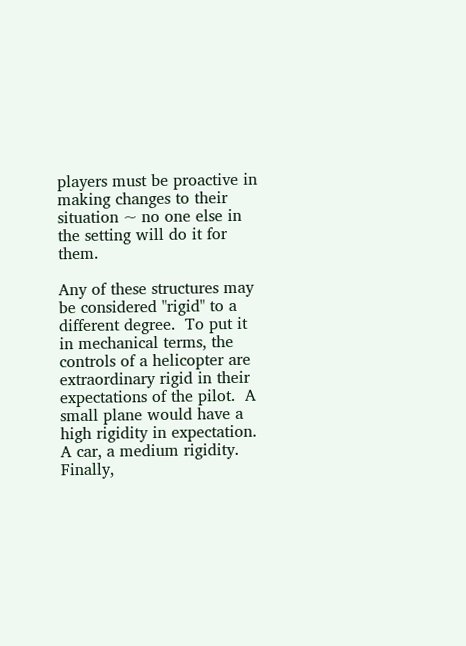players must be proactive in making changes to their situation ~ no one else in the setting will do it for them.

Any of these structures may be considered "rigid" to a different degree.  To put it in mechanical terms, the controls of a helicopter are extraordinary rigid in their expectations of the pilot.  A small plane would have a high rigidity in expectation.  A car, a medium rigidity.  Finally,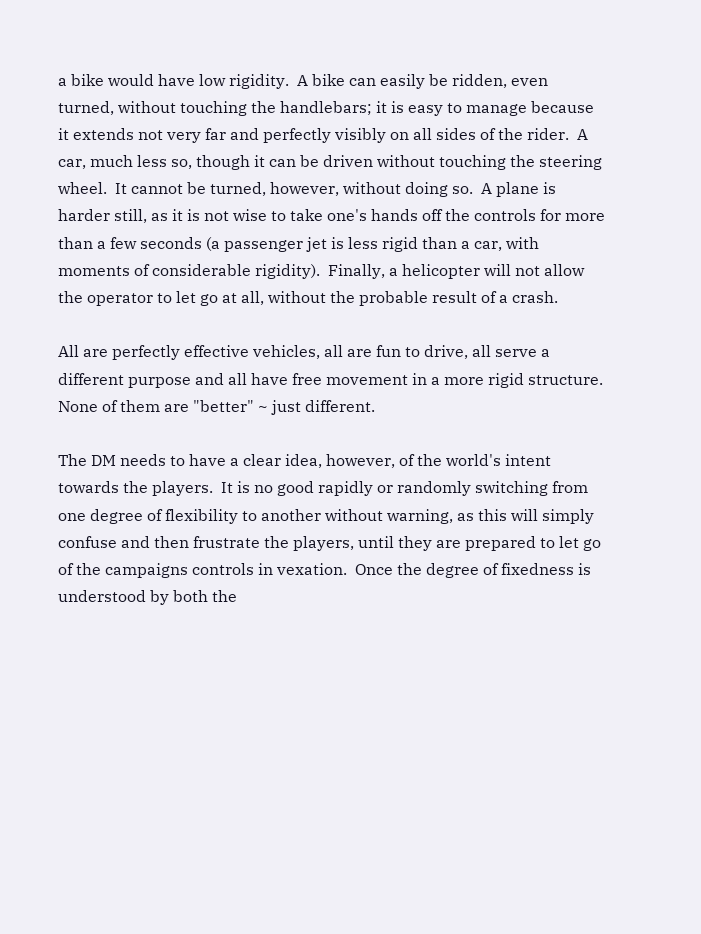a bike would have low rigidity.  A bike can easily be ridden, even turned, without touching the handlebars; it is easy to manage because it extends not very far and perfectly visibly on all sides of the rider.  A car, much less so, though it can be driven without touching the steering wheel.  It cannot be turned, however, without doing so.  A plane is harder still, as it is not wise to take one's hands off the controls for more than a few seconds (a passenger jet is less rigid than a car, with moments of considerable rigidity).  Finally, a helicopter will not allow the operator to let go at all, without the probable result of a crash.

All are perfectly effective vehicles, all are fun to drive, all serve a different purpose and all have free movement in a more rigid structure.  None of them are "better" ~ just different.

The DM needs to have a clear idea, however, of the world's intent towards the players.  It is no good rapidly or randomly switching from one degree of flexibility to another without warning, as this will simply confuse and then frustrate the players, until they are prepared to let go of the campaigns controls in vexation.  Once the degree of fixedness is understood by both the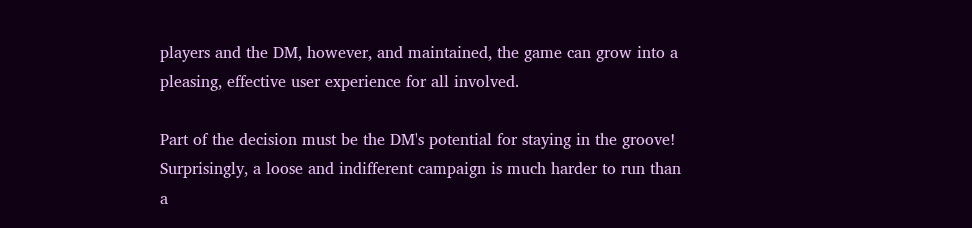players and the DM, however, and maintained, the game can grow into a pleasing, effective user experience for all involved.

Part of the decision must be the DM's potential for staying in the groove!  Surprisingly, a loose and indifferent campaign is much harder to run than a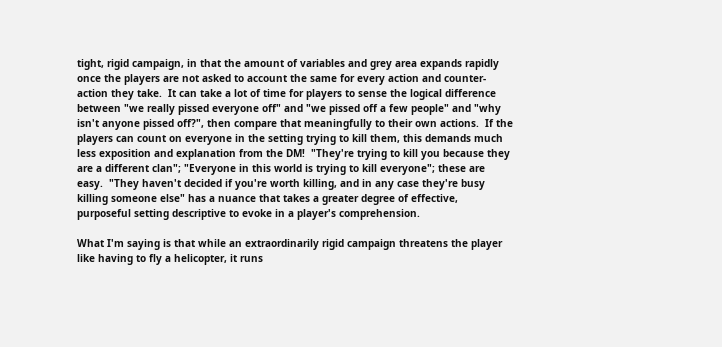tight, rigid campaign, in that the amount of variables and grey area expands rapidly once the players are not asked to account the same for every action and counter-action they take.  It can take a lot of time for players to sense the logical difference between "we really pissed everyone off" and "we pissed off a few people" and "why isn't anyone pissed off?", then compare that meaningfully to their own actions.  If the players can count on everyone in the setting trying to kill them, this demands much less exposition and explanation from the DM!  "They're trying to kill you because they are a different clan"; "Everyone in this world is trying to kill everyone"; these are easy.  "They haven't decided if you're worth killing, and in any case they're busy killing someone else" has a nuance that takes a greater degree of effective, purposeful setting descriptive to evoke in a player's comprehension.

What I'm saying is that while an extraordinarily rigid campaign threatens the player like having to fly a helicopter, it runs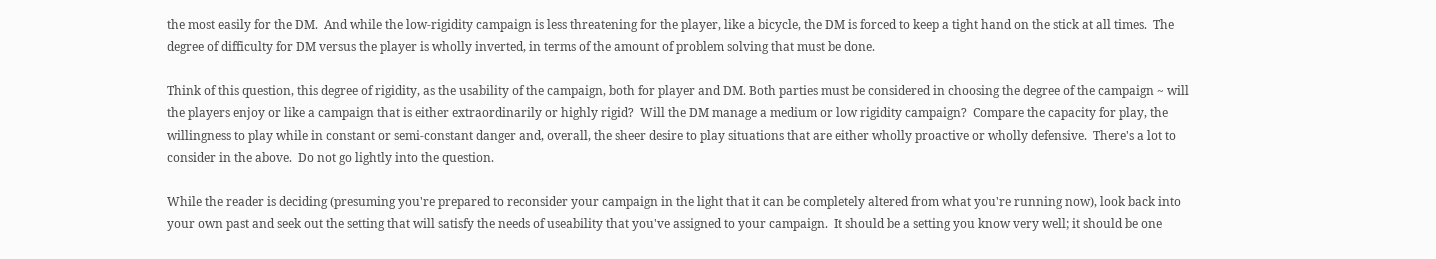the most easily for the DM.  And while the low-rigidity campaign is less threatening for the player, like a bicycle, the DM is forced to keep a tight hand on the stick at all times.  The degree of difficulty for DM versus the player is wholly inverted, in terms of the amount of problem solving that must be done.

Think of this question, this degree of rigidity, as the usability of the campaign, both for player and DM. Both parties must be considered in choosing the degree of the campaign ~ will the players enjoy or like a campaign that is either extraordinarily or highly rigid?  Will the DM manage a medium or low rigidity campaign?  Compare the capacity for play, the willingness to play while in constant or semi-constant danger and, overall, the sheer desire to play situations that are either wholly proactive or wholly defensive.  There's a lot to consider in the above.  Do not go lightly into the question.

While the reader is deciding (presuming you're prepared to reconsider your campaign in the light that it can be completely altered from what you're running now), look back into your own past and seek out the setting that will satisfy the needs of useability that you've assigned to your campaign.  It should be a setting you know very well; it should be one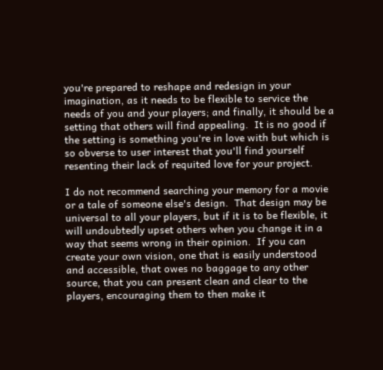you're prepared to reshape and redesign in your imagination, as it needs to be flexible to service the needs of you and your players; and finally, it should be a setting that others will find appealing.  It is no good if the setting is something you're in love with but which is so obverse to user interest that you'll find yourself resenting their lack of requited love for your project.

I do not recommend searching your memory for a movie or a tale of someone else's design.  That design may be universal to all your players, but if it is to be flexible, it will undoubtedly upset others when you change it in a way that seems wrong in their opinion.  If you can create your own vision, one that is easily understood and accessible, that owes no baggage to any other source, that you can present clean and clear to the players, encouraging them to then make it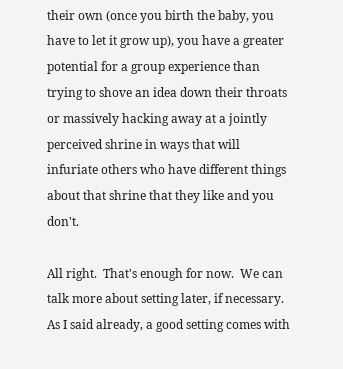their own (once you birth the baby, you have to let it grow up), you have a greater potential for a group experience than trying to shove an idea down their throats or massively hacking away at a jointly perceived shrine in ways that will infuriate others who have different things about that shrine that they like and you don't.

All right.  That's enough for now.  We can talk more about setting later, if necessary.  As I said already, a good setting comes with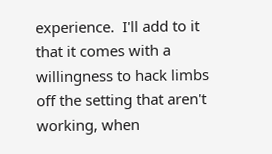experience.  I'll add to it that it comes with a willingness to hack limbs off the setting that aren't working, when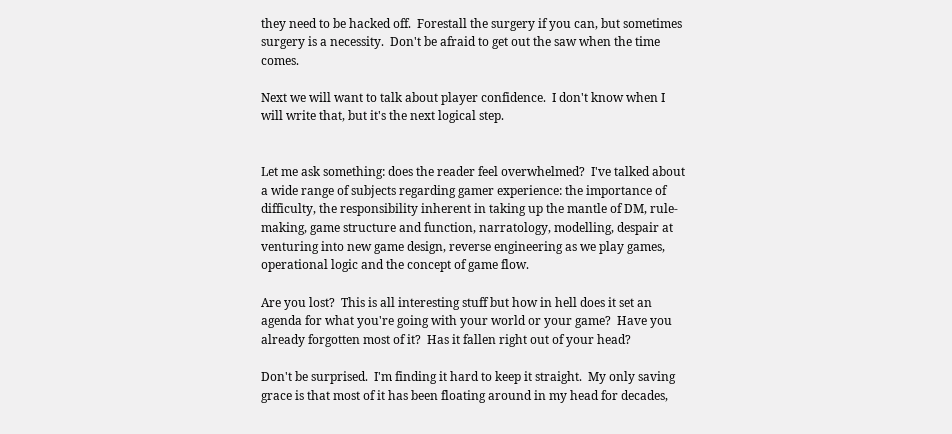they need to be hacked off.  Forestall the surgery if you can, but sometimes surgery is a necessity.  Don't be afraid to get out the saw when the time comes.

Next we will want to talk about player confidence.  I don't know when I will write that, but it's the next logical step.


Let me ask something: does the reader feel overwhelmed?  I've talked about a wide range of subjects regarding gamer experience: the importance of difficulty, the responsibility inherent in taking up the mantle of DM, rule-making, game structure and function, narratology, modelling, despair at venturing into new game design, reverse engineering as we play games, operational logic and the concept of game flow.

Are you lost?  This is all interesting stuff but how in hell does it set an agenda for what you're going with your world or your game?  Have you already forgotten most of it?  Has it fallen right out of your head?

Don't be surprised.  I'm finding it hard to keep it straight.  My only saving grace is that most of it has been floating around in my head for decades,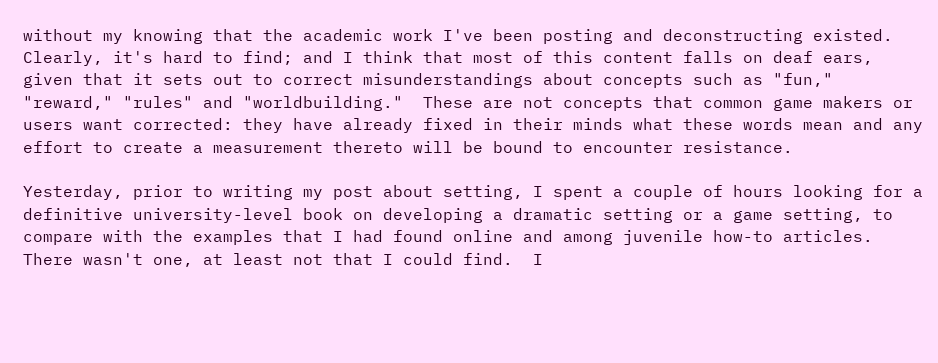without my knowing that the academic work I've been posting and deconstructing existed.  Clearly, it's hard to find; and I think that most of this content falls on deaf ears, given that it sets out to correct misunderstandings about concepts such as "fun," "reward," "rules" and "worldbuilding."  These are not concepts that common game makers or users want corrected: they have already fixed in their minds what these words mean and any effort to create a measurement thereto will be bound to encounter resistance.

Yesterday, prior to writing my post about setting, I spent a couple of hours looking for a definitive university-level book on developing a dramatic setting or a game setting, to compare with the examples that I had found online and among juvenile how-to articles.  There wasn't one, at least not that I could find.  I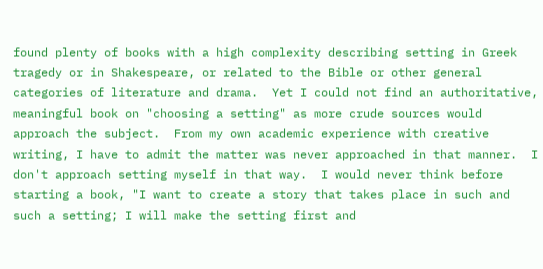found plenty of books with a high complexity describing setting in Greek tragedy or in Shakespeare, or related to the Bible or other general categories of literature and drama.  Yet I could not find an authoritative, meaningful book on "choosing a setting" as more crude sources would approach the subject.  From my own academic experience with creative writing, I have to admit the matter was never approached in that manner.  I don't approach setting myself in that way.  I would never think before starting a book, "I want to create a story that takes place in such and such a setting; I will make the setting first and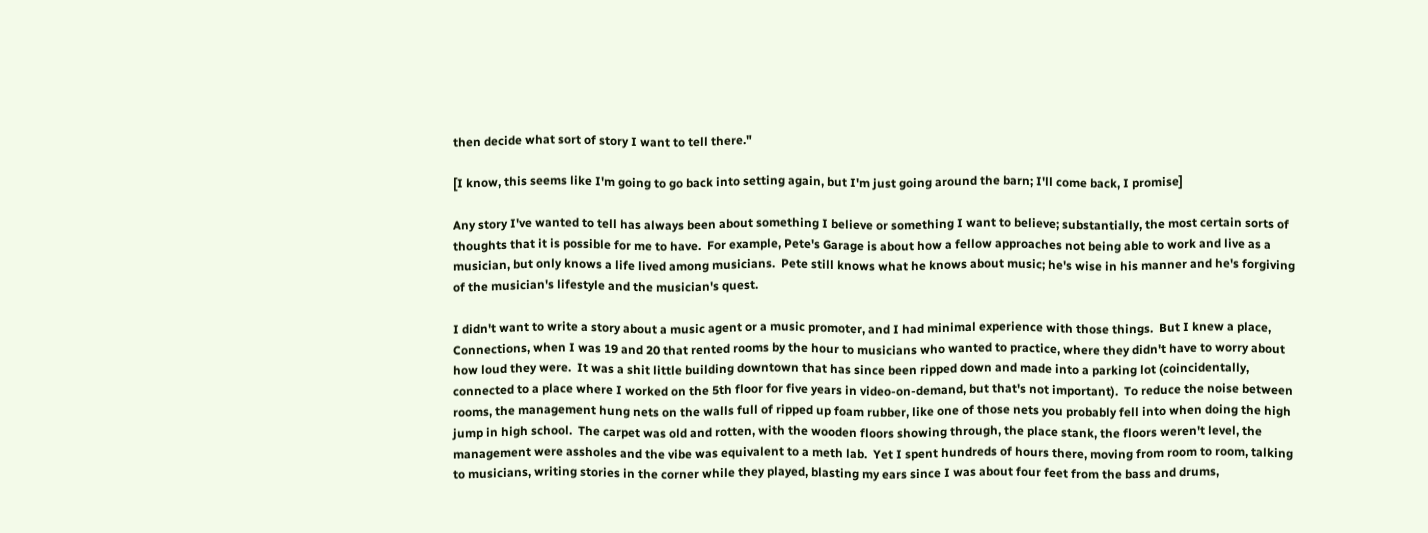then decide what sort of story I want to tell there."

[I know, this seems like I'm going to go back into setting again, but I'm just going around the barn; I'll come back, I promise]

Any story I've wanted to tell has always been about something I believe or something I want to believe; substantially, the most certain sorts of thoughts that it is possible for me to have.  For example, Pete's Garage is about how a fellow approaches not being able to work and live as a musician, but only knows a life lived among musicians.  Pete still knows what he knows about music; he's wise in his manner and he's forgiving of the musician's lifestyle and the musician's quest.

I didn't want to write a story about a music agent or a music promoter, and I had minimal experience with those things.  But I knew a place, Connections, when I was 19 and 20 that rented rooms by the hour to musicians who wanted to practice, where they didn't have to worry about how loud they were.  It was a shit little building downtown that has since been ripped down and made into a parking lot (coincidentally, connected to a place where I worked on the 5th floor for five years in video-on-demand, but that's not important).  To reduce the noise between rooms, the management hung nets on the walls full of ripped up foam rubber, like one of those nets you probably fell into when doing the high jump in high school.  The carpet was old and rotten, with the wooden floors showing through, the place stank, the floors weren't level, the management were assholes and the vibe was equivalent to a meth lab.  Yet I spent hundreds of hours there, moving from room to room, talking to musicians, writing stories in the corner while they played, blasting my ears since I was about four feet from the bass and drums,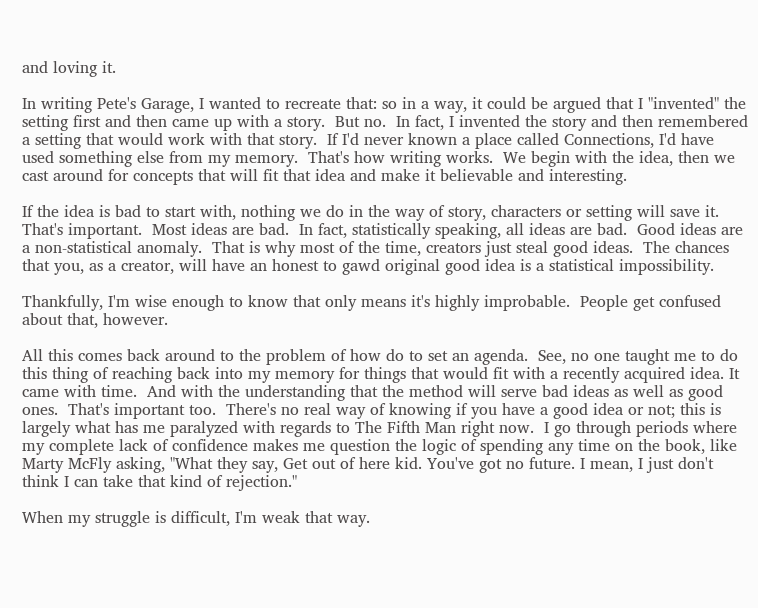and loving it.

In writing Pete's Garage, I wanted to recreate that: so in a way, it could be argued that I "invented" the setting first and then came up with a story.  But no.  In fact, I invented the story and then remembered a setting that would work with that story.  If I'd never known a place called Connections, I'd have used something else from my memory.  That's how writing works.  We begin with the idea, then we cast around for concepts that will fit that idea and make it believable and interesting.

If the idea is bad to start with, nothing we do in the way of story, characters or setting will save it.  That's important.  Most ideas are bad.  In fact, statistically speaking, all ideas are bad.  Good ideas are a non-statistical anomaly.  That is why most of the time, creators just steal good ideas.  The chances that you, as a creator, will have an honest to gawd original good idea is a statistical impossibility.

Thankfully, I'm wise enough to know that only means it's highly improbable.  People get confused about that, however.

All this comes back around to the problem of how do to set an agenda.  See, no one taught me to do this thing of reaching back into my memory for things that would fit with a recently acquired idea. It came with time.  And with the understanding that the method will serve bad ideas as well as good ones.  That's important too.  There's no real way of knowing if you have a good idea or not; this is largely what has me paralyzed with regards to The Fifth Man right now.  I go through periods where my complete lack of confidence makes me question the logic of spending any time on the book, like Marty McFly asking, "What they say, Get out of here kid. You've got no future. I mean, I just don't think I can take that kind of rejection."

When my struggle is difficult, I'm weak that way.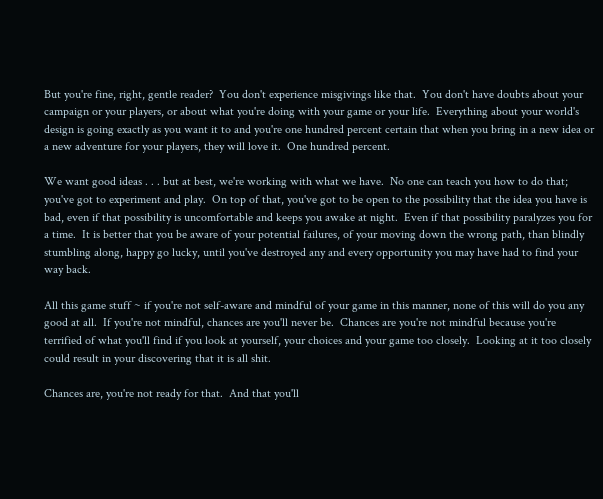But you're fine, right, gentle reader?  You don't experience misgivings like that.  You don't have doubts about your campaign or your players, or about what you're doing with your game or your life.  Everything about your world's design is going exactly as you want it to and you're one hundred percent certain that when you bring in a new idea or a new adventure for your players, they will love it.  One hundred percent.

We want good ideas . . . but at best, we're working with what we have.  No one can teach you how to do that; you've got to experiment and play.  On top of that, you've got to be open to the possibility that the idea you have is bad, even if that possibility is uncomfortable and keeps you awake at night.  Even if that possibility paralyzes you for a time.  It is better that you be aware of your potential failures, of your moving down the wrong path, than blindly stumbling along, happy go lucky, until you've destroyed any and every opportunity you may have had to find your way back.

All this game stuff ~ if you're not self-aware and mindful of your game in this manner, none of this will do you any good at all.  If you're not mindful, chances are you'll never be.  Chances are you're not mindful because you're terrified of what you'll find if you look at yourself, your choices and your game too closely.  Looking at it too closely could result in your discovering that it is all shit.

Chances are, you're not ready for that.  And that you'll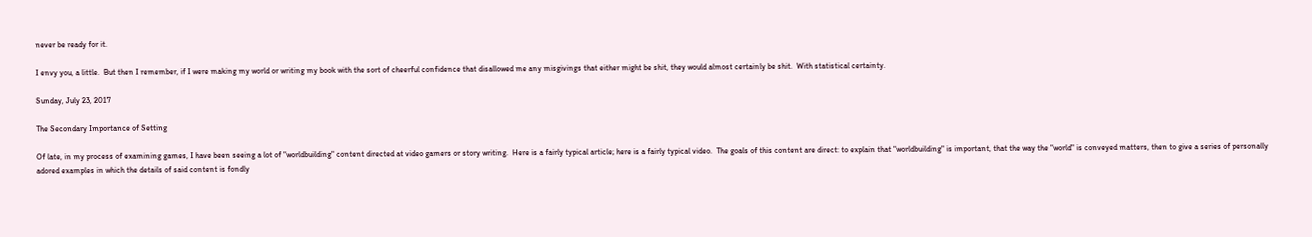never be ready for it.

I envy you, a little.  But then I remember, if I were making my world or writing my book with the sort of cheerful confidence that disallowed me any misgivings that either might be shit, they would almost certainly be shit.  With statistical certainty.

Sunday, July 23, 2017

The Secondary Importance of Setting

Of late, in my process of examining games, I have been seeing a lot of "worldbuilding" content directed at video gamers or story writing.  Here is a fairly typical article; here is a fairly typical video.  The goals of this content are direct: to explain that "worldbuilding" is important, that the way the "world" is conveyed matters, then to give a series of personally adored examples in which the details of said content is fondly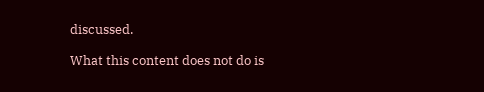discussed.

What this content does not do is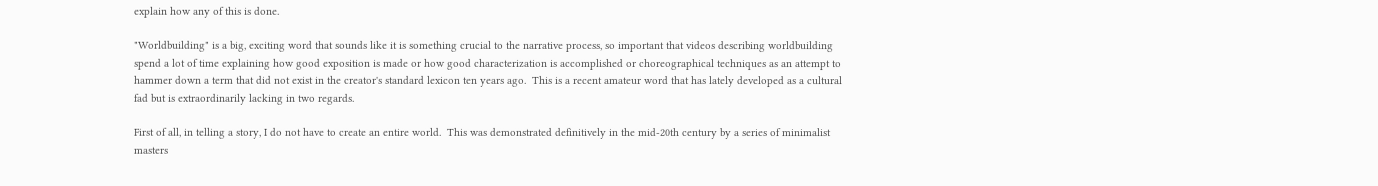explain how any of this is done.

"Worldbuilding" is a big, exciting word that sounds like it is something crucial to the narrative process, so important that videos describing worldbuilding spend a lot of time explaining how good exposition is made or how good characterization is accomplished or choreographical techniques as an attempt to hammer down a term that did not exist in the creator's standard lexicon ten years ago.  This is a recent amateur word that has lately developed as a cultural fad but is extraordinarily lacking in two regards.

First of all, in telling a story, I do not have to create an entire world.  This was demonstrated definitively in the mid-20th century by a series of minimalist masters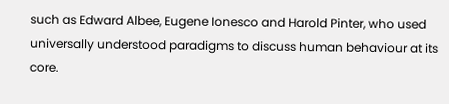such as Edward Albee, Eugene Ionesco and Harold Pinter, who used universally understood paradigms to discuss human behaviour at its core.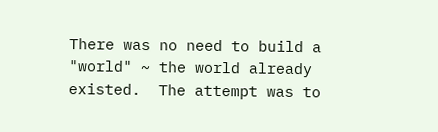There was no need to build a "world" ~ the world already existed.  The attempt was to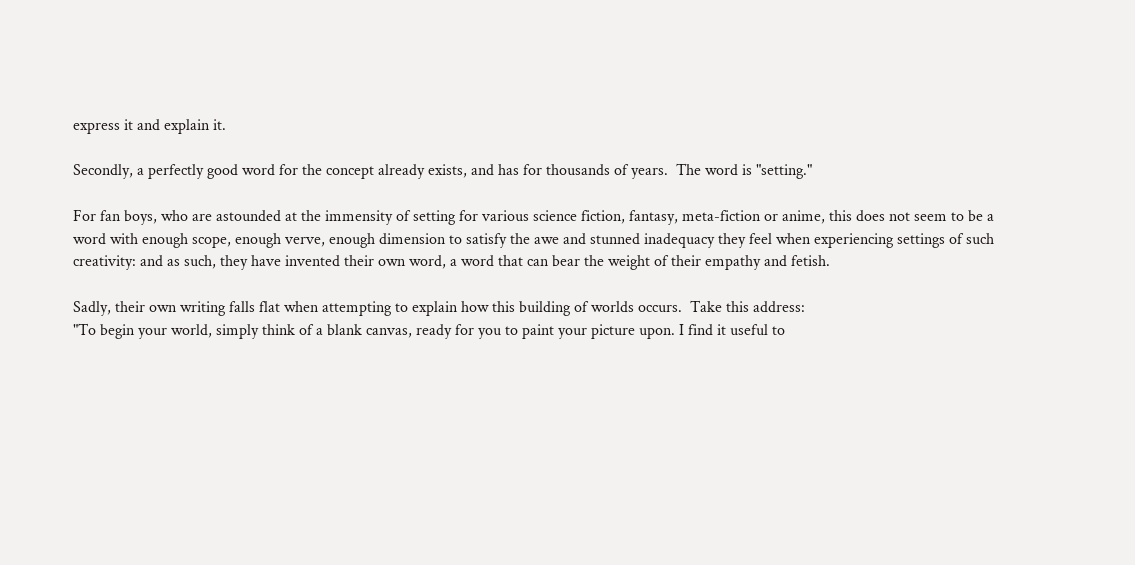express it and explain it.

Secondly, a perfectly good word for the concept already exists, and has for thousands of years.  The word is "setting."

For fan boys, who are astounded at the immensity of setting for various science fiction, fantasy, meta-fiction or anime, this does not seem to be a word with enough scope, enough verve, enough dimension to satisfy the awe and stunned inadequacy they feel when experiencing settings of such creativity: and as such, they have invented their own word, a word that can bear the weight of their empathy and fetish.

Sadly, their own writing falls flat when attempting to explain how this building of worlds occurs.  Take this address:
"To begin your world, simply think of a blank canvas, ready for you to paint your picture upon. I find it useful to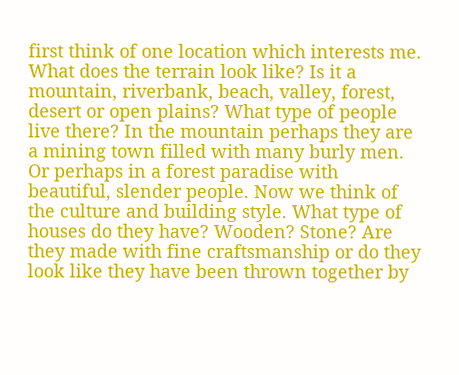first think of one location which interests me. What does the terrain look like? Is it a mountain, riverbank, beach, valley, forest, desert or open plains? What type of people live there? In the mountain perhaps they are a mining town filled with many burly men. Or perhaps in a forest paradise with beautiful, slender people. Now we think of the culture and building style. What type of houses do they have? Wooden? Stone? Are they made with fine craftsmanship or do they look like they have been thrown together by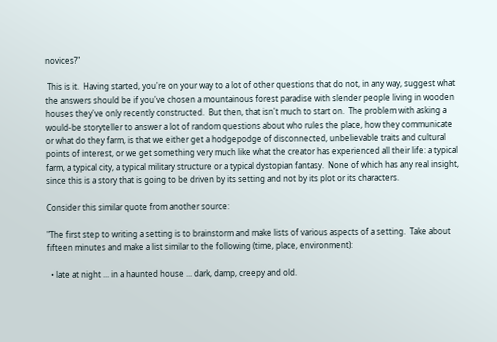novices?"

 This is it.  Having started, you're on your way to a lot of other questions that do not, in any way, suggest what the answers should be if you've chosen a mountainous forest paradise with slender people living in wooden houses they've only recently constructed.  But then, that isn't much to start on.  The problem with asking a would-be storyteller to answer a lot of random questions about who rules the place, how they communicate or what do they farm, is that we either get a hodgepodge of disconnected, unbelievable traits and cultural points of interest, or we get something very much like what the creator has experienced all their life: a typical farm, a typical city, a typical military structure or a typical dystopian fantasy.  None of which has any real insight, since this is a story that is going to be driven by its setting and not by its plot or its characters.

Consider this similar quote from another source:

"The first step to writing a setting is to brainstorm and make lists of various aspects of a setting.  Take about fifteen minutes and make a list similar to the following (time, place, environment):

  • late at night ... in a haunted house ... dark, damp, creepy and old.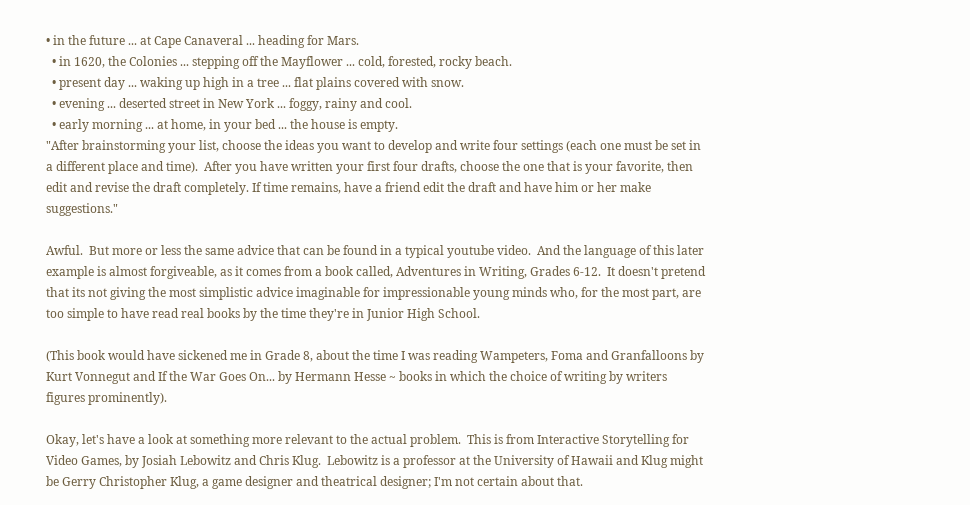• in the future ... at Cape Canaveral ... heading for Mars.
  • in 1620, the Colonies ... stepping off the Mayflower ... cold, forested, rocky beach.
  • present day ... waking up high in a tree ... flat plains covered with snow.
  • evening ... deserted street in New York ... foggy, rainy and cool.
  • early morning ... at home, in your bed ... the house is empty.
"After brainstorming your list, choose the ideas you want to develop and write four settings (each one must be set in a different place and time).  After you have written your first four drafts, choose the one that is your favorite, then edit and revise the draft completely. If time remains, have a friend edit the draft and have him or her make suggestions."

Awful.  But more or less the same advice that can be found in a typical youtube video.  And the language of this later example is almost forgiveable, as it comes from a book called, Adventures in Writing, Grades 6-12.  It doesn't pretend that its not giving the most simplistic advice imaginable for impressionable young minds who, for the most part, are too simple to have read real books by the time they're in Junior High School.

(This book would have sickened me in Grade 8, about the time I was reading Wampeters, Foma and Granfalloons by Kurt Vonnegut and If the War Goes On... by Hermann Hesse ~ books in which the choice of writing by writers figures prominently).

Okay, let's have a look at something more relevant to the actual problem.  This is from Interactive Storytelling for Video Games, by Josiah Lebowitz and Chris Klug.  Lebowitz is a professor at the University of Hawaii and Klug might be Gerry Christopher Klug, a game designer and theatrical designer; I'm not certain about that.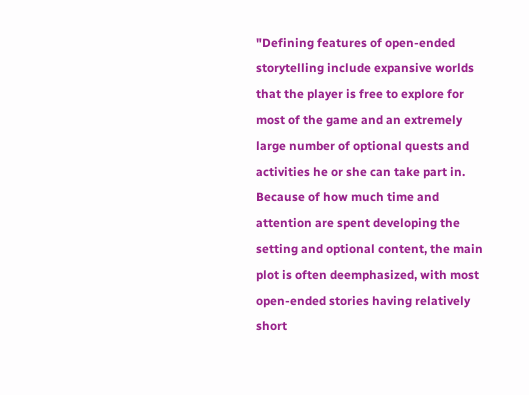"Defining features of open-ended storytelling include expansive worlds that the player is free to explore for most of the game and an extremely large number of optional quests and activities he or she can take part in.  Because of how much time and attention are spent developing the setting and optional content, the main plot is often deemphasized, with most open-ended stories having relatively short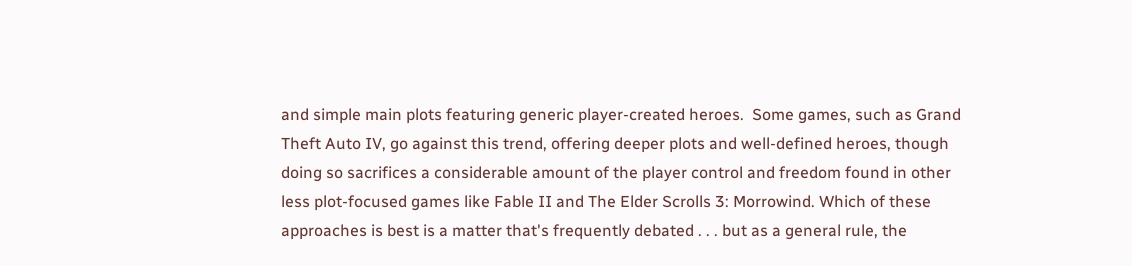and simple main plots featuring generic player-created heroes.  Some games, such as Grand Theft Auto IV, go against this trend, offering deeper plots and well-defined heroes, though doing so sacrifices a considerable amount of the player control and freedom found in other less plot-focused games like Fable II and The Elder Scrolls 3: Morrowind. Which of these approaches is best is a matter that's frequently debated . . . but as a general rule, the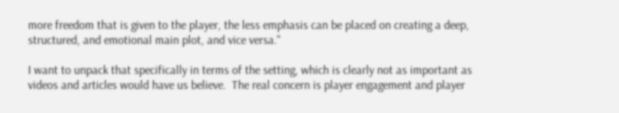more freedom that is given to the player, the less emphasis can be placed on creating a deep, structured, and emotional main plot, and vice versa."

I want to unpack that specifically in terms of the setting, which is clearly not as important as videos and articles would have us believe.  The real concern is player engagement and player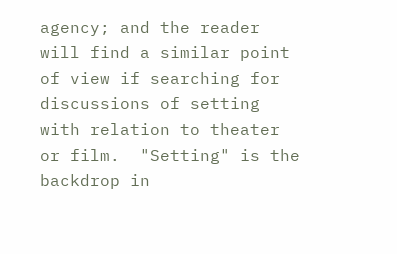agency; and the reader will find a similar point of view if searching for discussions of setting with relation to theater or film.  "Setting" is the backdrop in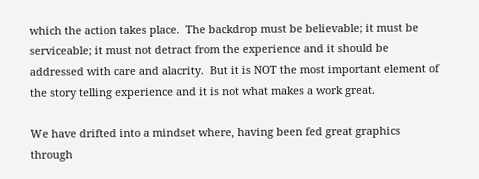which the action takes place.  The backdrop must be believable; it must be serviceable; it must not detract from the experience and it should be addressed with care and alacrity.  But it is NOT the most important element of the story telling experience and it is not what makes a work great.

We have drifted into a mindset where, having been fed great graphics through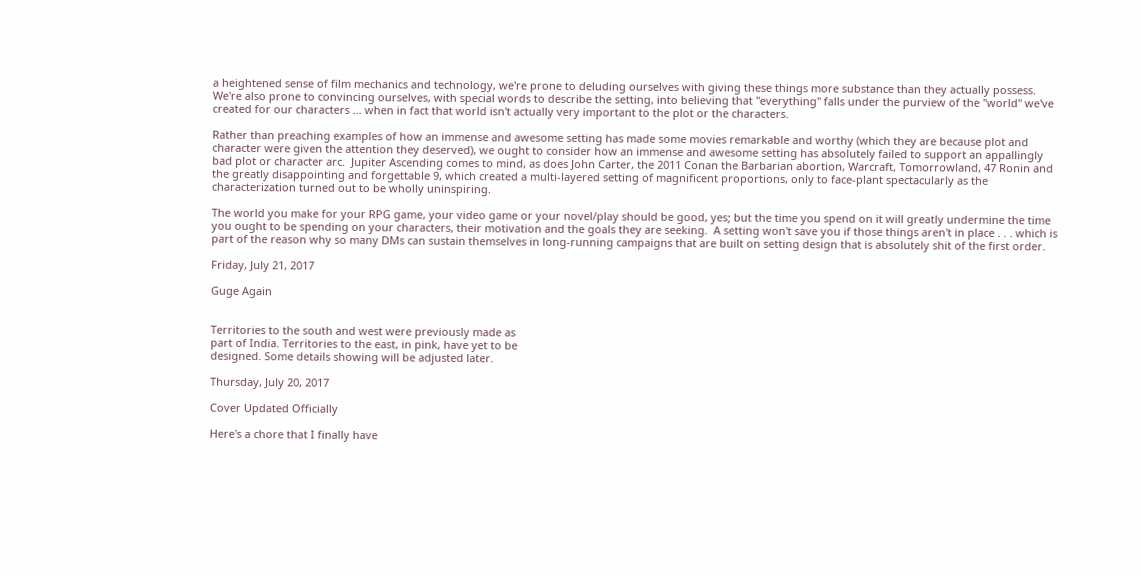a heightened sense of film mechanics and technology, we're prone to deluding ourselves with giving these things more substance than they actually possess.  We're also prone to convincing ourselves, with special words to describe the setting, into believing that "everything" falls under the purview of the "world" we've created for our characters ... when in fact that world isn't actually very important to the plot or the characters.

Rather than preaching examples of how an immense and awesome setting has made some movies remarkable and worthy (which they are because plot and character were given the attention they deserved), we ought to consider how an immense and awesome setting has absolutely failed to support an appallingly bad plot or character arc.  Jupiter Ascending comes to mind, as does John Carter, the 2011 Conan the Barbarian abortion, Warcraft, Tomorrowland, 47 Ronin and the greatly disappointing and forgettable 9, which created a multi-layered setting of magnificent proportions, only to face-plant spectacularly as the characterization turned out to be wholly uninspiring.

The world you make for your RPG game, your video game or your novel/play should be good, yes; but the time you spend on it will greatly undermine the time you ought to be spending on your characters, their motivation and the goals they are seeking.  A setting won't save you if those things aren't in place . . . which is part of the reason why so many DMs can sustain themselves in long-running campaigns that are built on setting design that is absolutely shit of the first order.

Friday, July 21, 2017

Guge Again


Territories to the south and west were previously made as
part of India. Territories to the east, in pink, have yet to be
designed. Some details showing will be adjusted later.

Thursday, July 20, 2017

Cover Updated Officially

Here's a chore that I finally have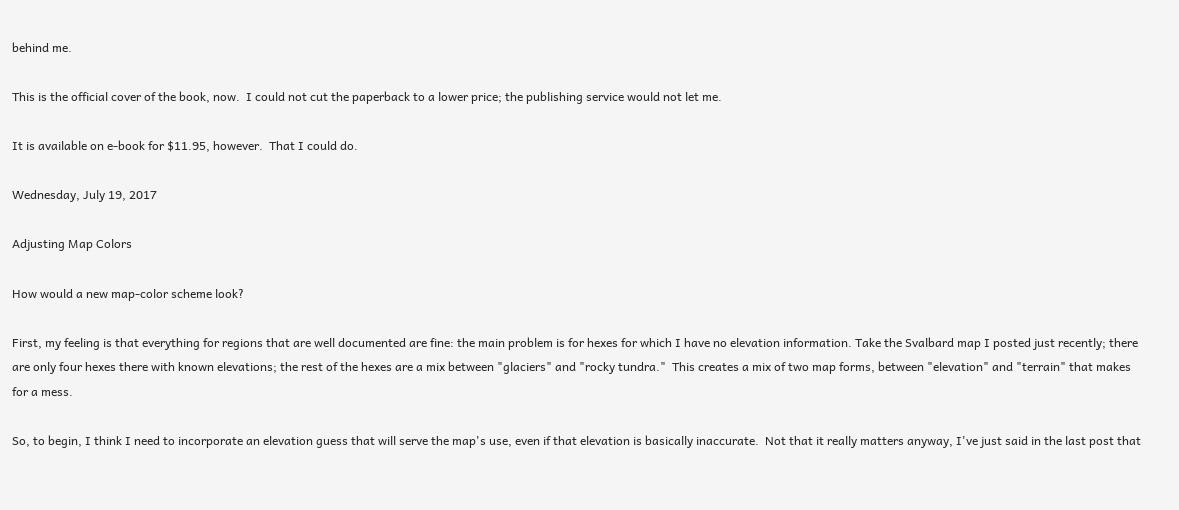behind me.

This is the official cover of the book, now.  I could not cut the paperback to a lower price; the publishing service would not let me.

It is available on e-book for $11.95, however.  That I could do.

Wednesday, July 19, 2017

Adjusting Map Colors

How would a new map-color scheme look?

First, my feeling is that everything for regions that are well documented are fine: the main problem is for hexes for which I have no elevation information. Take the Svalbard map I posted just recently; there are only four hexes there with known elevations; the rest of the hexes are a mix between "glaciers" and "rocky tundra."  This creates a mix of two map forms, between "elevation" and "terrain" that makes for a mess.

So, to begin, I think I need to incorporate an elevation guess that will serve the map's use, even if that elevation is basically inaccurate.  Not that it really matters anyway, I've just said in the last post that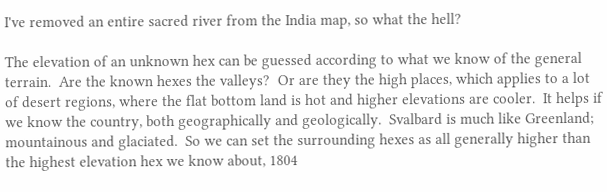I've removed an entire sacred river from the India map, so what the hell?

The elevation of an unknown hex can be guessed according to what we know of the general terrain.  Are the known hexes the valleys?  Or are they the high places, which applies to a lot of desert regions, where the flat bottom land is hot and higher elevations are cooler.  It helps if we know the country, both geographically and geologically.  Svalbard is much like Greenland; mountainous and glaciated.  So we can set the surrounding hexes as all generally higher than the highest elevation hex we know about, 1804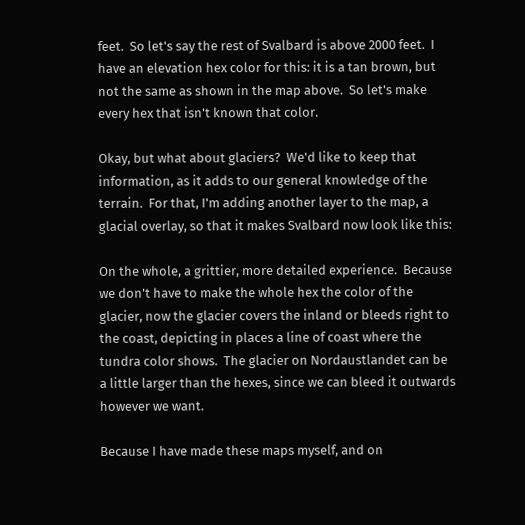feet.  So let's say the rest of Svalbard is above 2000 feet.  I have an elevation hex color for this: it is a tan brown, but not the same as shown in the map above.  So let's make every hex that isn't known that color.

Okay, but what about glaciers?  We'd like to keep that information, as it adds to our general knowledge of the terrain.  For that, I'm adding another layer to the map, a glacial overlay, so that it makes Svalbard now look like this:

On the whole, a grittier, more detailed experience.  Because we don't have to make the whole hex the color of the glacier, now the glacier covers the inland or bleeds right to the coast, depicting in places a line of coast where the tundra color shows.  The glacier on Nordaustlandet can be a little larger than the hexes, since we can bleed it outwards however we want.

Because I have made these maps myself, and on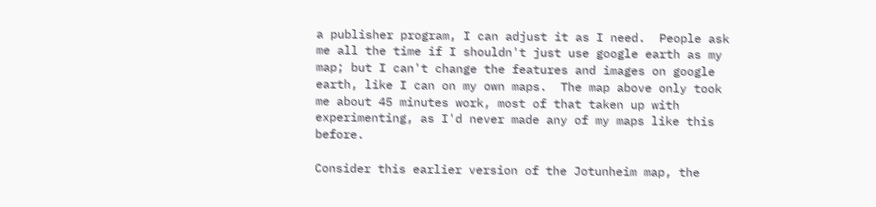a publisher program, I can adjust it as I need.  People ask me all the time if I shouldn't just use google earth as my map; but I can't change the features and images on google earth, like I can on my own maps.  The map above only took me about 45 minutes work, most of that taken up with experimenting, as I'd never made any of my maps like this before.

Consider this earlier version of the Jotunheim map, the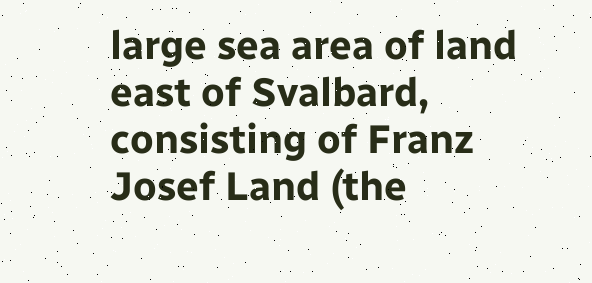large sea area of land east of Svalbard, consisting of Franz Josef Land (the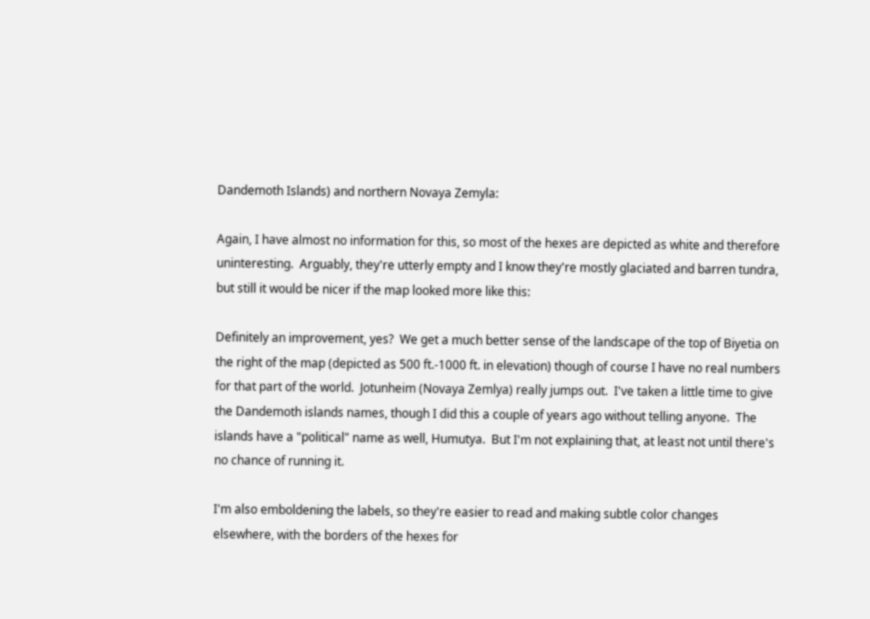Dandemoth Islands) and northern Novaya Zemyla:

Again, I have almost no information for this, so most of the hexes are depicted as white and therefore uninteresting.  Arguably, they're utterly empty and I know they're mostly glaciated and barren tundra, but still it would be nicer if the map looked more like this:

Definitely an improvement, yes?  We get a much better sense of the landscape of the top of Biyetia on the right of the map (depicted as 500 ft.-1000 ft. in elevation) though of course I have no real numbers for that part of the world.  Jotunheim (Novaya Zemlya) really jumps out.  I've taken a little time to give the Dandemoth islands names, though I did this a couple of years ago without telling anyone.  The islands have a "political" name as well, Humutya.  But I'm not explaining that, at least not until there's no chance of running it.

I'm also emboldening the labels, so they're easier to read and making subtle color changes elsewhere, with the borders of the hexes for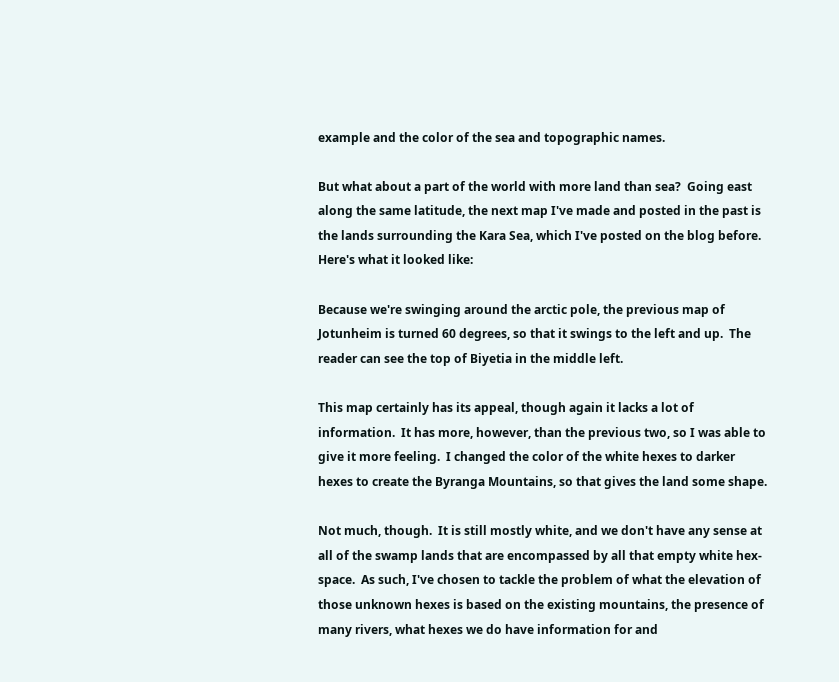example and the color of the sea and topographic names.

But what about a part of the world with more land than sea?  Going east along the same latitude, the next map I've made and posted in the past is the lands surrounding the Kara Sea, which I've posted on the blog before.  Here's what it looked like:

Because we're swinging around the arctic pole, the previous map of Jotunheim is turned 60 degrees, so that it swings to the left and up.  The reader can see the top of Biyetia in the middle left.

This map certainly has its appeal, though again it lacks a lot of information.  It has more, however, than the previous two, so I was able to give it more feeling.  I changed the color of the white hexes to darker hexes to create the Byranga Mountains, so that gives the land some shape.

Not much, though.  It is still mostly white, and we don't have any sense at all of the swamp lands that are encompassed by all that empty white hex-space.  As such, I've chosen to tackle the problem of what the elevation of those unknown hexes is based on the existing mountains, the presence of many rivers, what hexes we do have information for and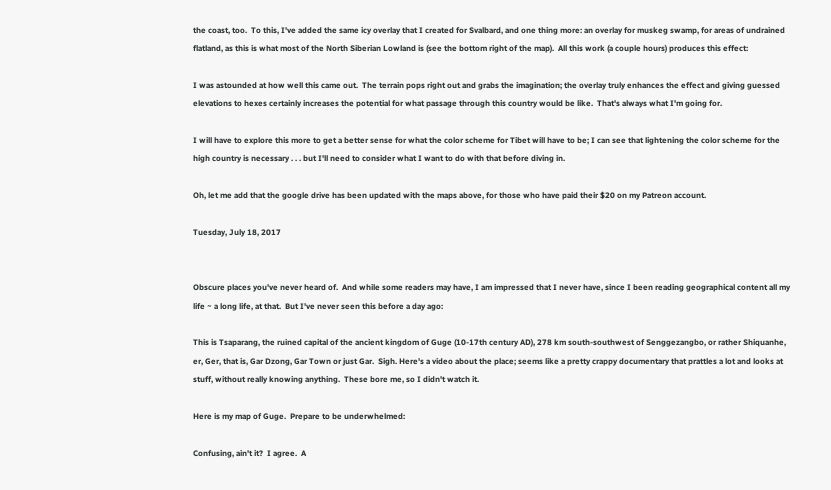the coast, too.  To this, I've added the same icy overlay that I created for Svalbard, and one thing more: an overlay for muskeg swamp, for areas of undrained flatland, as this is what most of the North Siberian Lowland is (see the bottom right of the map).  All this work (a couple hours) produces this effect:

I was astounded at how well this came out.  The terrain pops right out and grabs the imagination; the overlay truly enhances the effect and giving guessed elevations to hexes certainly increases the potential for what passage through this country would be like.  That's always what I'm going for.

I will have to explore this more to get a better sense for what the color scheme for Tibet will have to be; I can see that lightening the color scheme for the high country is necessary . . . but I'll need to consider what I want to do with that before diving in.

Oh, let me add that the google drive has been updated with the maps above, for those who have paid their $20 on my Patreon account.

Tuesday, July 18, 2017


Obscure places you've never heard of.  And while some readers may have, I am impressed that I never have, since I been reading geographical content all my life ~ a long life, at that.  But I've never seen this before a day ago:

This is Tsaparang, the ruined capital of the ancient kingdom of Guge (10-17th century AD), 278 km south-southwest of Senggezangbo, or rather Shiquanhe, er, Ger, that is, Gar Dzong, Gar Town or just Gar.  Sigh. Here's a video about the place; seems like a pretty crappy documentary that prattles a lot and looks at stuff, without really knowing anything.  These bore me, so I didn't watch it.

Here is my map of Guge.  Prepare to be underwhelmed:

Confusing, ain't it?  I agree.  A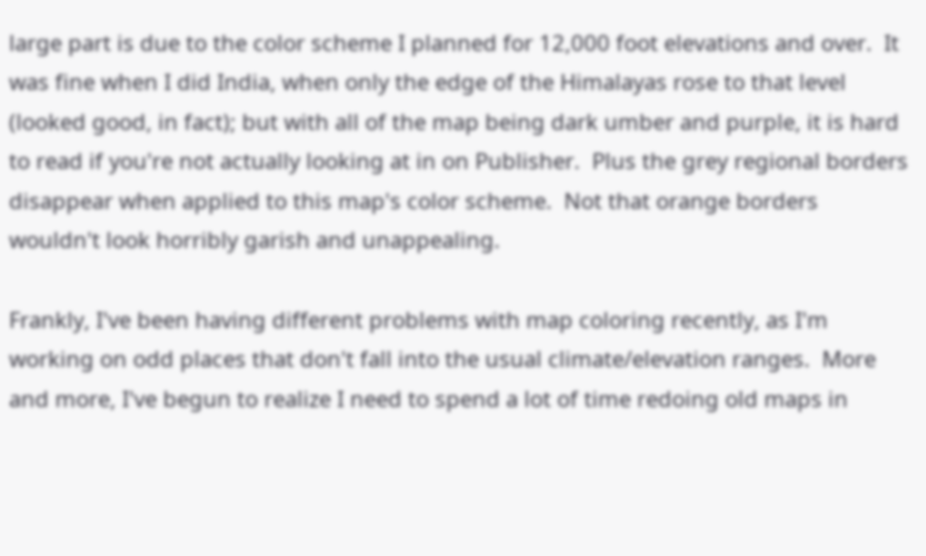large part is due to the color scheme I planned for 12,000 foot elevations and over.  It was fine when I did India, when only the edge of the Himalayas rose to that level (looked good, in fact); but with all of the map being dark umber and purple, it is hard to read if you're not actually looking at in on Publisher.  Plus the grey regional borders disappear when applied to this map's color scheme.  Not that orange borders wouldn't look horribly garish and unappealing.

Frankly, I've been having different problems with map coloring recently, as I'm working on odd places that don't fall into the usual climate/elevation ranges.  More and more, I've begun to realize I need to spend a lot of time redoing old maps in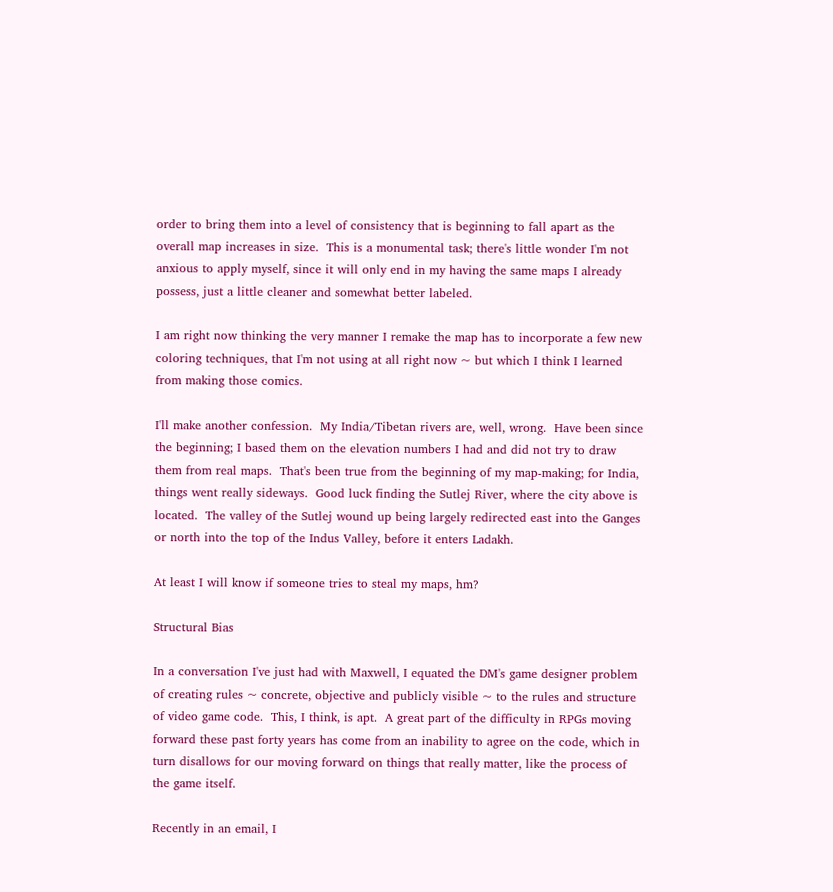order to bring them into a level of consistency that is beginning to fall apart as the overall map increases in size.  This is a monumental task; there's little wonder I'm not anxious to apply myself, since it will only end in my having the same maps I already possess, just a little cleaner and somewhat better labeled.

I am right now thinking the very manner I remake the map has to incorporate a few new coloring techniques, that I'm not using at all right now ~ but which I think I learned from making those comics.

I'll make another confession.  My India/Tibetan rivers are, well, wrong.  Have been since the beginning; I based them on the elevation numbers I had and did not try to draw them from real maps.  That's been true from the beginning of my map-making; for India, things went really sideways.  Good luck finding the Sutlej River, where the city above is located.  The valley of the Sutlej wound up being largely redirected east into the Ganges or north into the top of the Indus Valley, before it enters Ladakh.

At least I will know if someone tries to steal my maps, hm?

Structural Bias

In a conversation I've just had with Maxwell, I equated the DM's game designer problem of creating rules ~ concrete, objective and publicly visible ~ to the rules and structure of video game code.  This, I think, is apt.  A great part of the difficulty in RPGs moving forward these past forty years has come from an inability to agree on the code, which in turn disallows for our moving forward on things that really matter, like the process of the game itself.

Recently in an email, I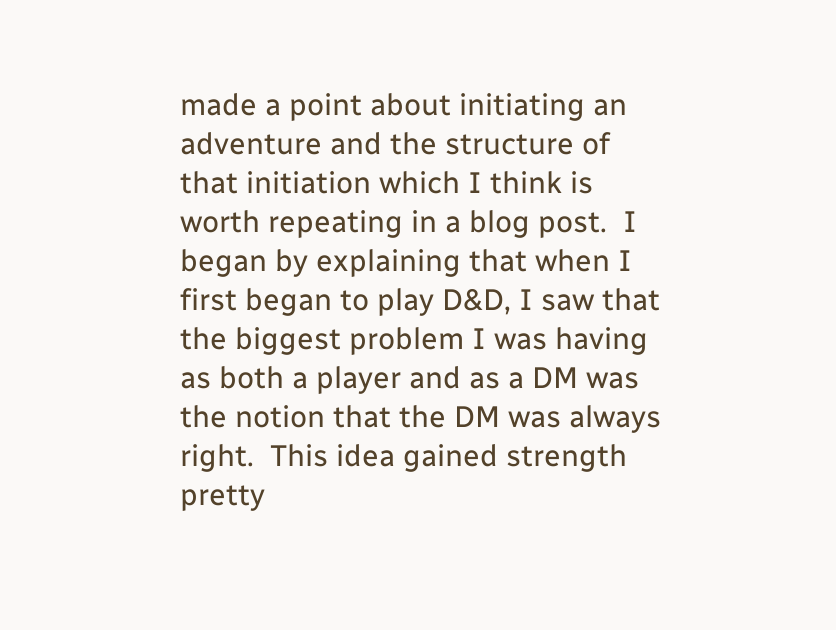made a point about initiating an adventure and the structure of that initiation which I think is worth repeating in a blog post.  I began by explaining that when I first began to play D&D, I saw that the biggest problem I was having as both a player and as a DM was the notion that the DM was always right.  This idea gained strength pretty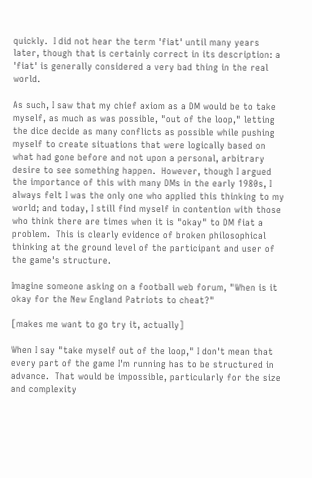quickly.  I did not hear the term 'fiat' until many years later, though that is certainly correct in its description: a 'fiat' is generally considered a very bad thing in the real world.

As such, I saw that my chief axiom as a DM would be to take myself, as much as was possible, "out of the loop," letting the dice decide as many conflicts as possible while pushing myself to create situations that were logically based on what had gone before and not upon a personal, arbitrary desire to see something happen.  However, though I argued the importance of this with many DMs in the early 1980s, I always felt I was the only one who applied this thinking to my world; and today, I still find myself in contention with those who think there are times when it is "okay" to DM fiat a problem.  This is clearly evidence of broken philosophical thinking at the ground level of the participant and user of the game's structure.

Imagine someone asking on a football web forum, "When is it okay for the New England Patriots to cheat?"

[makes me want to go try it, actually]

When I say "take myself out of the loop," I don't mean that every part of the game I'm running has to be structured in advance.  That would be impossible, particularly for the size and complexity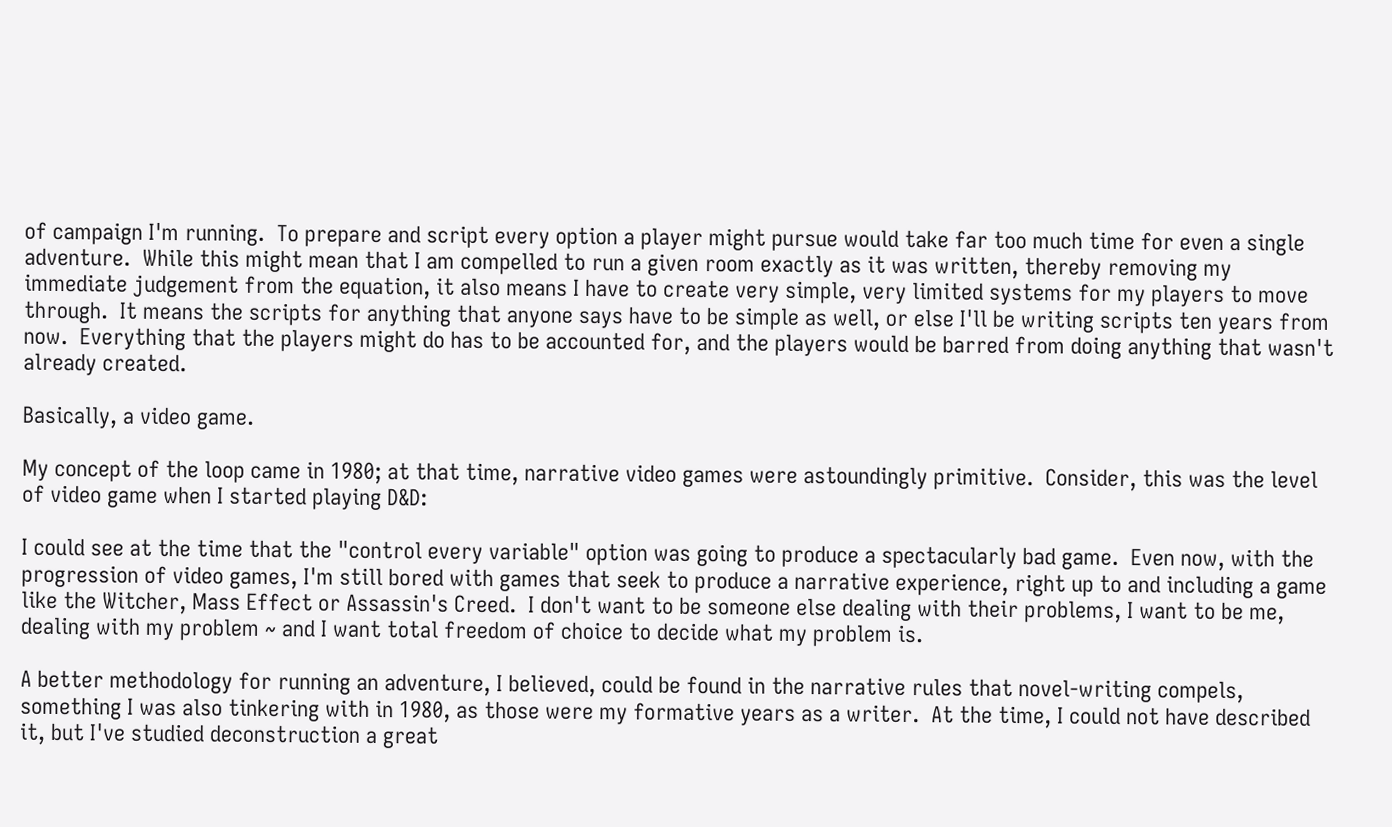of campaign I'm running.  To prepare and script every option a player might pursue would take far too much time for even a single adventure.  While this might mean that I am compelled to run a given room exactly as it was written, thereby removing my immediate judgement from the equation, it also means I have to create very simple, very limited systems for my players to move through.  It means the scripts for anything that anyone says have to be simple as well, or else I'll be writing scripts ten years from now.  Everything that the players might do has to be accounted for, and the players would be barred from doing anything that wasn't already created.

Basically, a video game.

My concept of the loop came in 1980; at that time, narrative video games were astoundingly primitive.  Consider, this was the level of video game when I started playing D&D:

I could see at the time that the "control every variable" option was going to produce a spectacularly bad game.  Even now, with the progression of video games, I'm still bored with games that seek to produce a narrative experience, right up to and including a game like the Witcher, Mass Effect or Assassin's Creed.  I don't want to be someone else dealing with their problems, I want to be me, dealing with my problem ~ and I want total freedom of choice to decide what my problem is.

A better methodology for running an adventure, I believed, could be found in the narrative rules that novel-writing compels, something I was also tinkering with in 1980, as those were my formative years as a writer.  At the time, I could not have described it, but I've studied deconstruction a great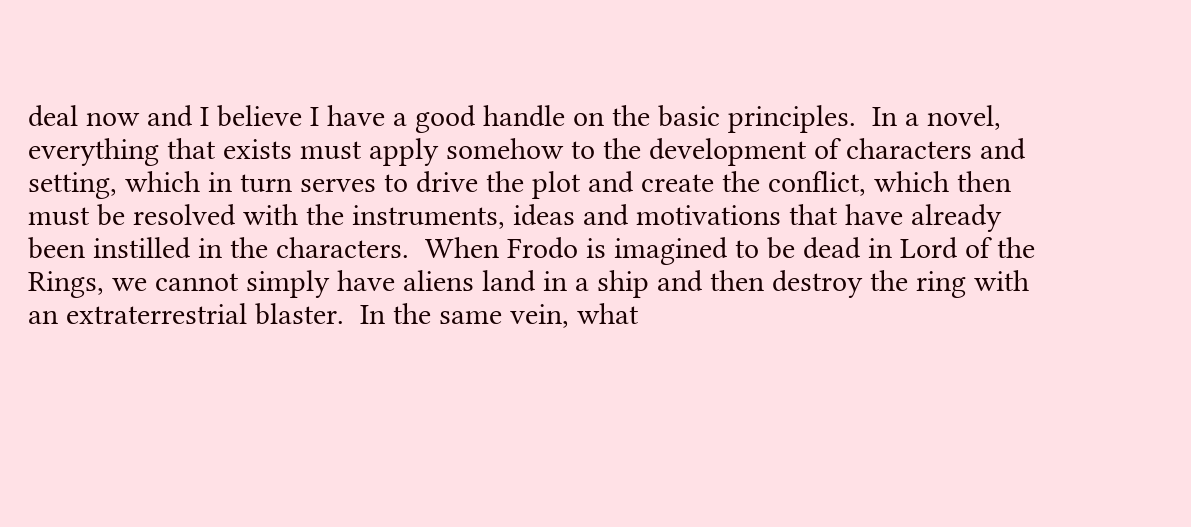deal now and I believe I have a good handle on the basic principles.  In a novel, everything that exists must apply somehow to the development of characters and setting, which in turn serves to drive the plot and create the conflict, which then must be resolved with the instruments, ideas and motivations that have already been instilled in the characters.  When Frodo is imagined to be dead in Lord of the Rings, we cannot simply have aliens land in a ship and then destroy the ring with an extraterrestrial blaster.  In the same vein, what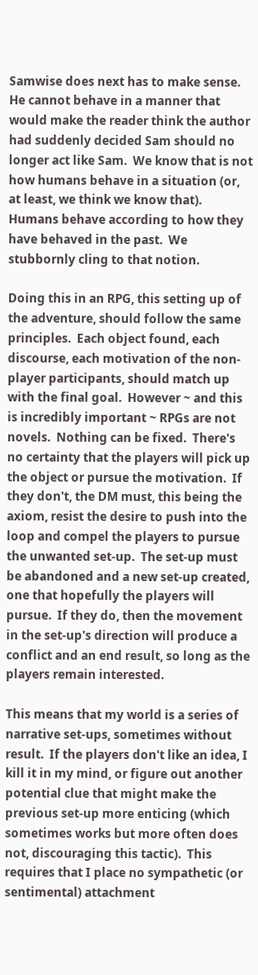Samwise does next has to make sense.  He cannot behave in a manner that would make the reader think the author had suddenly decided Sam should no longer act like Sam.  We know that is not how humans behave in a situation (or, at least, we think we know that).  Humans behave according to how they have behaved in the past.  We stubbornly cling to that notion.

Doing this in an RPG, this setting up of the adventure, should follow the same principles.  Each object found, each discourse, each motivation of the non-player participants, should match up with the final goal.  However ~ and this is incredibly important ~ RPGs are not novels.  Nothing can be fixed.  There's no certainty that the players will pick up the object or pursue the motivation.  If they don't, the DM must, this being the axiom, resist the desire to push into the loop and compel the players to pursue the unwanted set-up.  The set-up must be abandoned and a new set-up created, one that hopefully the players will pursue.  If they do, then the movement in the set-up's direction will produce a conflict and an end result, so long as the players remain interested.

This means that my world is a series of narrative set-ups, sometimes without result.  If the players don't like an idea, I kill it in my mind, or figure out another potential clue that might make the previous set-up more enticing (which sometimes works but more often does not, discouraging this tactic).  This requires that I place no sympathetic (or sentimental) attachment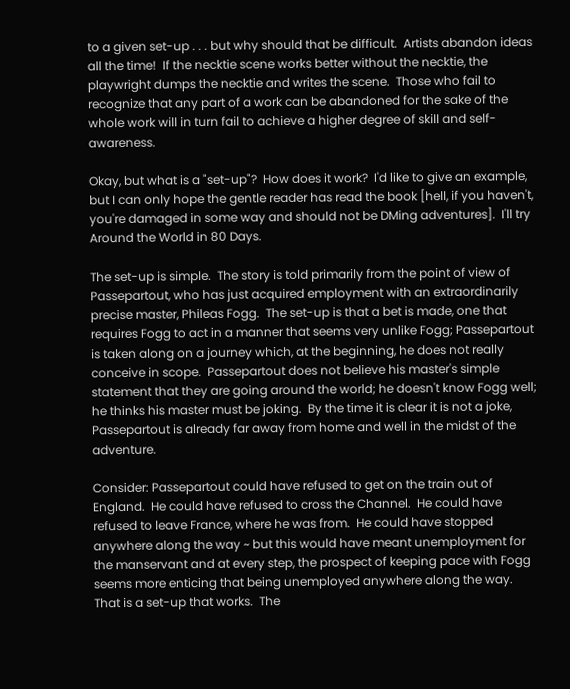to a given set-up . . . but why should that be difficult.  Artists abandon ideas all the time!  If the necktie scene works better without the necktie, the playwright dumps the necktie and writes the scene.  Those who fail to recognize that any part of a work can be abandoned for the sake of the whole work will in turn fail to achieve a higher degree of skill and self-awareness.

Okay, but what is a "set-up"?  How does it work?  I'd like to give an example, but I can only hope the gentle reader has read the book [hell, if you haven't, you're damaged in some way and should not be DMing adventures].  I'll try Around the World in 80 Days.

The set-up is simple.  The story is told primarily from the point of view of Passepartout, who has just acquired employment with an extraordinarily precise master, Phileas Fogg.  The set-up is that a bet is made, one that requires Fogg to act in a manner that seems very unlike Fogg; Passepartout is taken along on a journey which, at the beginning, he does not really conceive in scope.  Passepartout does not believe his master's simple statement that they are going around the world; he doesn't know Fogg well; he thinks his master must be joking.  By the time it is clear it is not a joke, Passepartout is already far away from home and well in the midst of the adventure.

Consider: Passepartout could have refused to get on the train out of England.  He could have refused to cross the Channel.  He could have refused to leave France, where he was from.  He could have stopped anywhere along the way ~ but this would have meant unemployment for the manservant and at every step, the prospect of keeping pace with Fogg seems more enticing that being unemployed anywhere along the way.  That is a set-up that works.  The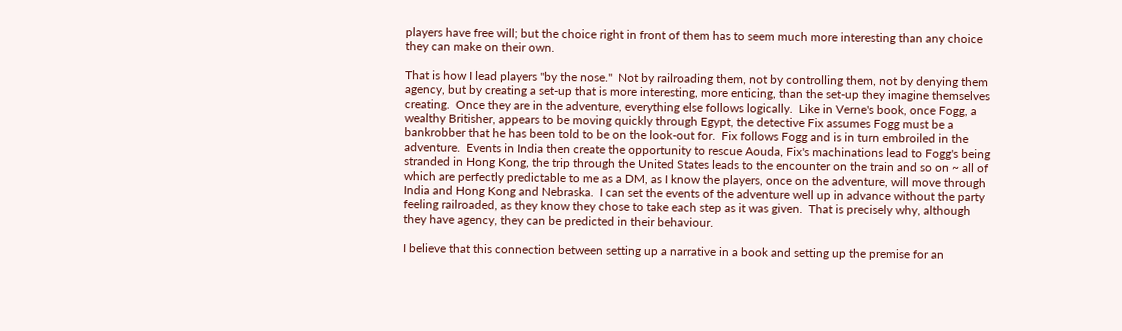players have free will; but the choice right in front of them has to seem much more interesting than any choice they can make on their own.

That is how I lead players "by the nose."  Not by railroading them, not by controlling them, not by denying them agency, but by creating a set-up that is more interesting, more enticing, than the set-up they imagine themselves creating.  Once they are in the adventure, everything else follows logically.  Like in Verne's book, once Fogg, a wealthy Britisher, appears to be moving quickly through Egypt, the detective Fix assumes Fogg must be a bankrobber that he has been told to be on the look-out for.  Fix follows Fogg and is in turn embroiled in the adventure.  Events in India then create the opportunity to rescue Aouda, Fix's machinations lead to Fogg's being stranded in Hong Kong, the trip through the United States leads to the encounter on the train and so on ~ all of which are perfectly predictable to me as a DM, as I know the players, once on the adventure, will move through India and Hong Kong and Nebraska.  I can set the events of the adventure well up in advance without the party feeling railroaded, as they know they chose to take each step as it was given.  That is precisely why, although they have agency, they can be predicted in their behaviour.

I believe that this connection between setting up a narrative in a book and setting up the premise for an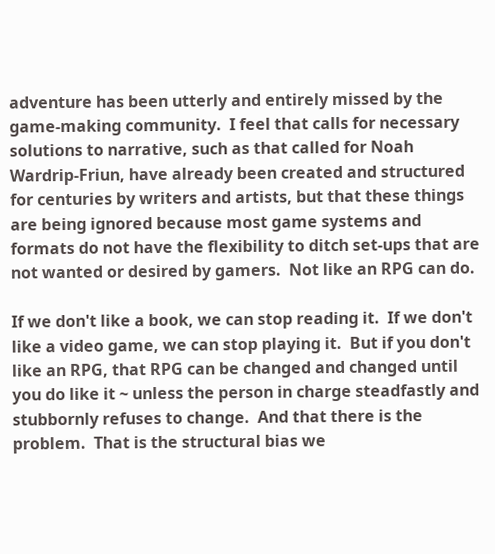adventure has been utterly and entirely missed by the game-making community.  I feel that calls for necessary solutions to narrative, such as that called for Noah Wardrip-Friun, have already been created and structured for centuries by writers and artists, but that these things are being ignored because most game systems and formats do not have the flexibility to ditch set-ups that are not wanted or desired by gamers.  Not like an RPG can do.

If we don't like a book, we can stop reading it.  If we don't like a video game, we can stop playing it.  But if you don't like an RPG, that RPG can be changed and changed until you do like it ~ unless the person in charge steadfastly and stubbornly refuses to change.  And that there is the problem.  That is the structural bias we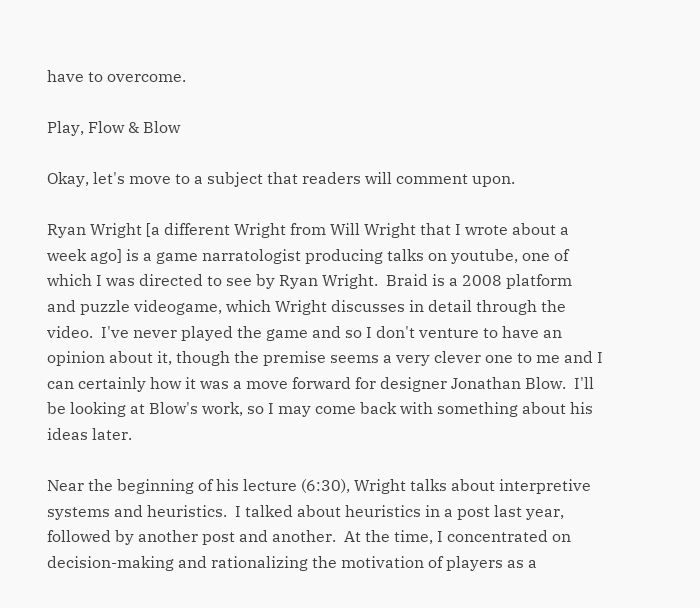have to overcome.

Play, Flow & Blow

Okay, let's move to a subject that readers will comment upon.

Ryan Wright [a different Wright from Will Wright that I wrote about a week ago] is a game narratologist producing talks on youtube, one of which I was directed to see by Ryan Wright.  Braid is a 2008 platform and puzzle videogame, which Wright discusses in detail through the video.  I've never played the game and so I don't venture to have an opinion about it, though the premise seems a very clever one to me and I can certainly how it was a move forward for designer Jonathan Blow.  I'll be looking at Blow's work, so I may come back with something about his ideas later.

Near the beginning of his lecture (6:30), Wright talks about interpretive systems and heuristics.  I talked about heuristics in a post last year, followed by another post and another.  At the time, I concentrated on decision-making and rationalizing the motivation of players as a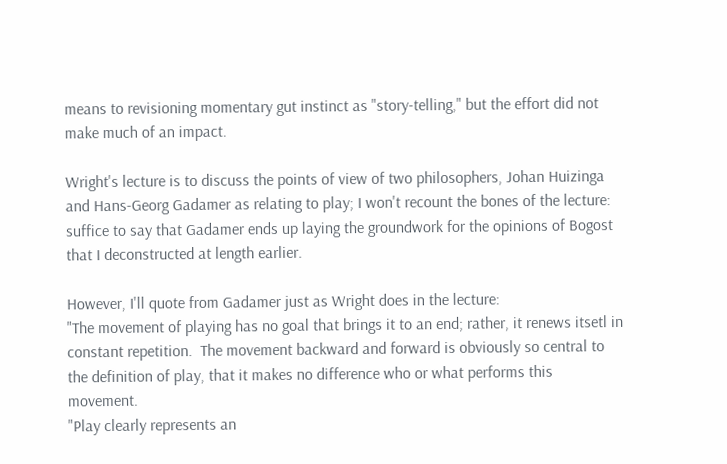means to revisioning momentary gut instinct as "story-telling," but the effort did not make much of an impact.

Wright's lecture is to discuss the points of view of two philosophers, Johan Huizinga and Hans-Georg Gadamer as relating to play; I won't recount the bones of the lecture: suffice to say that Gadamer ends up laying the groundwork for the opinions of Bogost that I deconstructed at length earlier.

However, I'll quote from Gadamer just as Wright does in the lecture:
"The movement of playing has no goal that brings it to an end; rather, it renews itsetl in constant repetition.  The movement backward and forward is obviously so central to the definition of play, that it makes no difference who or what performs this movement.
"Play clearly represents an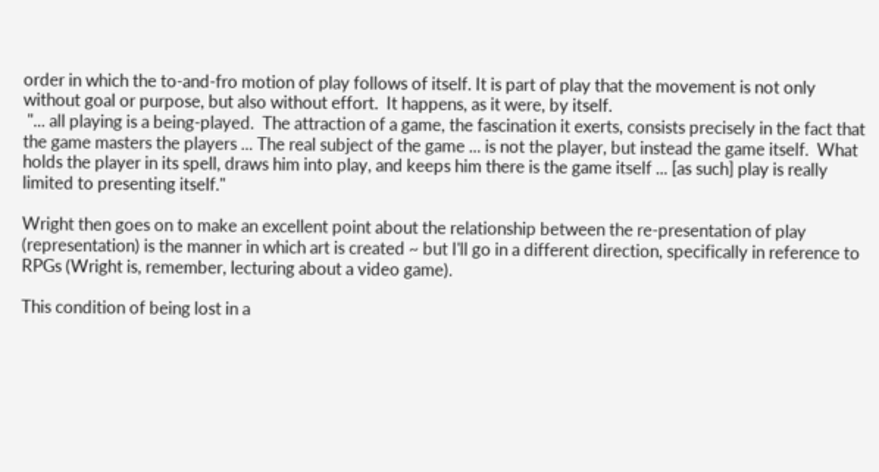order in which the to-and-fro motion of play follows of itself. It is part of play that the movement is not only without goal or purpose, but also without effort.  It happens, as it were, by itself.
 "... all playing is a being-played.  The attraction of a game, the fascination it exerts, consists precisely in the fact that the game masters the players ... The real subject of the game ... is not the player, but instead the game itself.  What holds the player in its spell, draws him into play, and keeps him there is the game itself ... [as such] play is really limited to presenting itself."

Wright then goes on to make an excellent point about the relationship between the re-presentation of play (representation) is the manner in which art is created ~ but I'll go in a different direction, specifically in reference to RPGs (Wright is, remember, lecturing about a video game).

This condition of being lost in a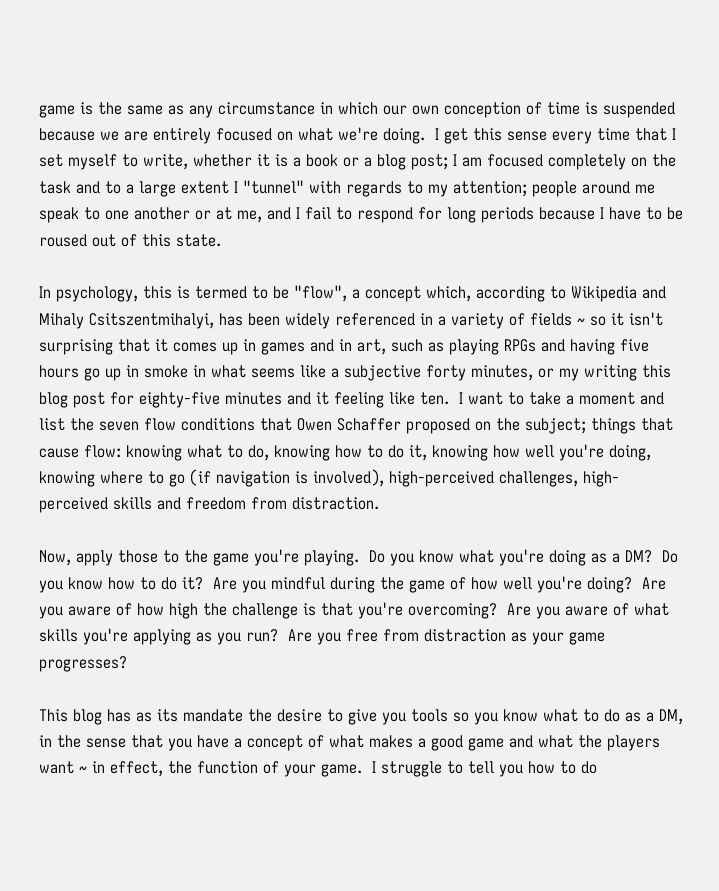game is the same as any circumstance in which our own conception of time is suspended because we are entirely focused on what we're doing.  I get this sense every time that I set myself to write, whether it is a book or a blog post; I am focused completely on the task and to a large extent I "tunnel" with regards to my attention; people around me speak to one another or at me, and I fail to respond for long periods because I have to be roused out of this state.

In psychology, this is termed to be "flow", a concept which, according to Wikipedia and Mihaly Csitszentmihalyi, has been widely referenced in a variety of fields ~ so it isn't surprising that it comes up in games and in art, such as playing RPGs and having five hours go up in smoke in what seems like a subjective forty minutes, or my writing this blog post for eighty-five minutes and it feeling like ten.  I want to take a moment and list the seven flow conditions that Owen Schaffer proposed on the subject; things that cause flow: knowing what to do, knowing how to do it, knowing how well you're doing, knowing where to go (if navigation is involved), high-perceived challenges, high-perceived skills and freedom from distraction.

Now, apply those to the game you're playing.  Do you know what you're doing as a DM?  Do you know how to do it?  Are you mindful during the game of how well you're doing?  Are you aware of how high the challenge is that you're overcoming?  Are you aware of what skills you're applying as you run?  Are you free from distraction as your game progresses?

This blog has as its mandate the desire to give you tools so you know what to do as a DM, in the sense that you have a concept of what makes a good game and what the players want ~ in effect, the function of your game.  I struggle to tell you how to do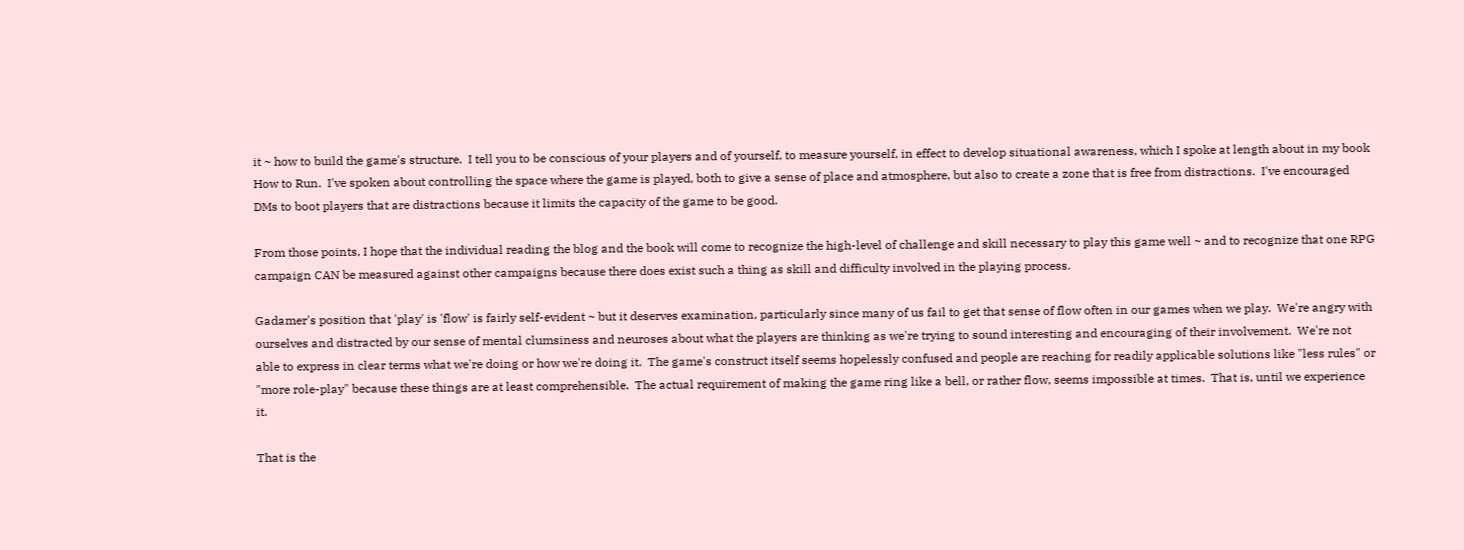it ~ how to build the game's structure.  I tell you to be conscious of your players and of yourself, to measure yourself, in effect to develop situational awareness, which I spoke at length about in my book How to Run.  I've spoken about controlling the space where the game is played, both to give a sense of place and atmosphere, but also to create a zone that is free from distractions.  I've encouraged DMs to boot players that are distractions because it limits the capacity of the game to be good.

From those points, I hope that the individual reading the blog and the book will come to recognize the high-level of challenge and skill necessary to play this game well ~ and to recognize that one RPG campaign CAN be measured against other campaigns because there does exist such a thing as skill and difficulty involved in the playing process.

Gadamer's position that 'play' is 'flow' is fairly self-evident ~ but it deserves examination, particularly since many of us fail to get that sense of flow often in our games when we play.  We're angry with ourselves and distracted by our sense of mental clumsiness and neuroses about what the players are thinking as we're trying to sound interesting and encouraging of their involvement.  We're not able to express in clear terms what we're doing or how we're doing it.  The game's construct itself seems hopelessly confused and people are reaching for readily applicable solutions like "less rules" or "more role-play" because these things are at least comprehensible.  The actual requirement of making the game ring like a bell, or rather flow, seems impossible at times.  That is, until we experience it.

That is the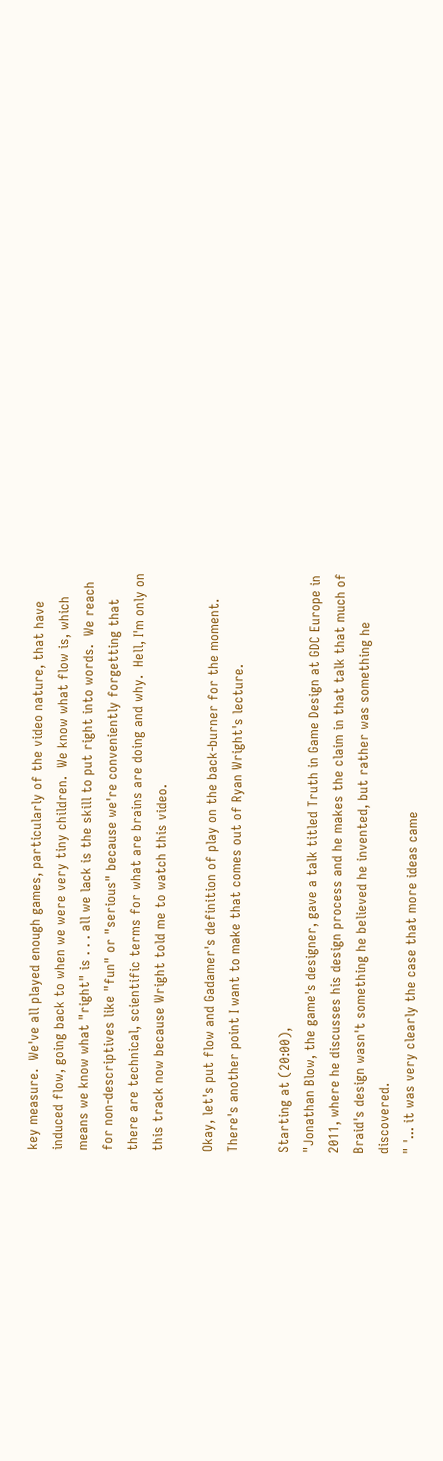key measure.  We've all played enough games, particularly of the video nature, that have induced flow, going back to when we were very tiny children.  We know what flow is, which means we know what "right" is . . . all we lack is the skill to put right into words.  We reach for non-descriptives like "fun" or "serious" because we're conveniently forgetting that there are technical, scientific terms for what are brains are doing and why.  Hell, I'm only on this track now because Wright told me to watch this video.

Okay, let's put flow and Gadamer's definition of play on the back-burner for the moment.  There's another point I want to make that comes out of Ryan Wright's lecture.

Starting at (20:00),
"Jonathan Blow, the game's designer, gave a talk titled Truth in Game Design at GDC Europe in 2011, where he discusses his design process and he makes the claim in that talk that much of Braid's design wasn't something he believed he invented, but rather was something he discovered.
" '... it was very clearly the case that more ideas came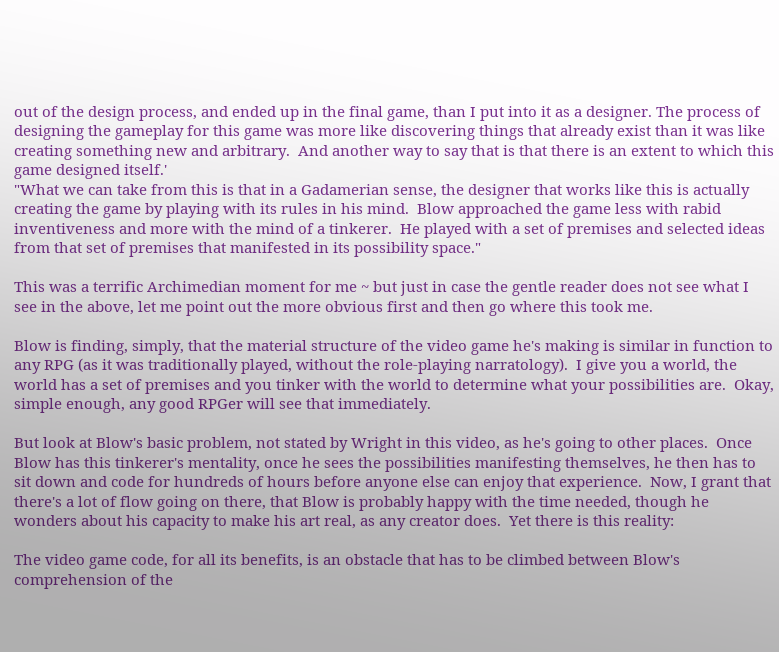out of the design process, and ended up in the final game, than I put into it as a designer. The process of designing the gameplay for this game was more like discovering things that already exist than it was like creating something new and arbitrary.  And another way to say that is that there is an extent to which this game designed itself.'
"What we can take from this is that in a Gadamerian sense, the designer that works like this is actually creating the game by playing with its rules in his mind.  Blow approached the game less with rabid inventiveness and more with the mind of a tinkerer.  He played with a set of premises and selected ideas from that set of premises that manifested in its possibility space."

This was a terrific Archimedian moment for me ~ but just in case the gentle reader does not see what I see in the above, let me point out the more obvious first and then go where this took me.

Blow is finding, simply, that the material structure of the video game he's making is similar in function to any RPG (as it was traditionally played, without the role-playing narratology).  I give you a world, the world has a set of premises and you tinker with the world to determine what your possibilities are.  Okay, simple enough, any good RPGer will see that immediately.

But look at Blow's basic problem, not stated by Wright in this video, as he's going to other places.  Once Blow has this tinkerer's mentality, once he sees the possibilities manifesting themselves, he then has to sit down and code for hundreds of hours before anyone else can enjoy that experience.  Now, I grant that there's a lot of flow going on there, that Blow is probably happy with the time needed, though he wonders about his capacity to make his art real, as any creator does.  Yet there is this reality:

The video game code, for all its benefits, is an obstacle that has to be climbed between Blow's comprehension of the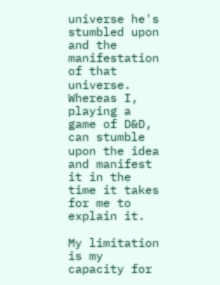universe he's stumbled upon and the manifestation of that universe. Whereas I, playing a game of D&D, can stumble upon the idea and manifest it in the time it takes for me to explain it.

My limitation is my capacity for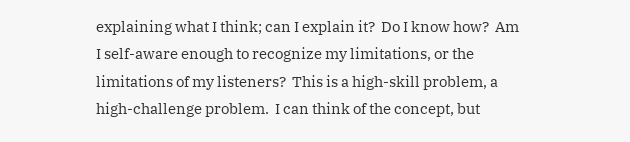explaining what I think; can I explain it?  Do I know how?  Am I self-aware enough to recognize my limitations, or the limitations of my listeners?  This is a high-skill problem, a high-challenge problem.  I can think of the concept, but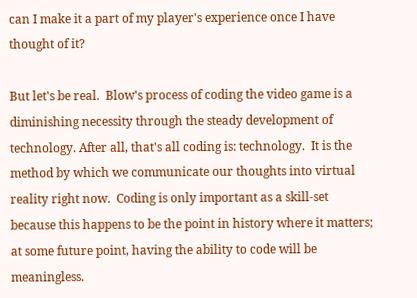can I make it a part of my player's experience once I have thought of it?

But let's be real.  Blow's process of coding the video game is a diminishing necessity through the steady development of technology. After all, that's all coding is: technology.  It is the method by which we communicate our thoughts into virtual reality right now.  Coding is only important as a skill-set because this happens to be the point in history where it matters; at some future point, having the ability to code will be meaningless.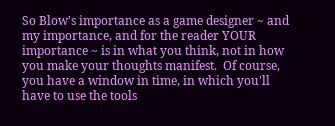So Blow's importance as a game designer ~ and my importance, and for the reader YOUR importance ~ is in what you think, not in how you make your thoughts manifest.  Of course, you have a window in time, in which you'll have to use the tools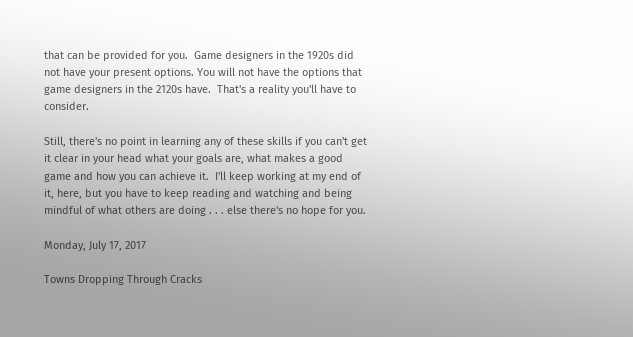that can be provided for you.  Game designers in the 1920s did not have your present options. You will not have the options that game designers in the 2120s have.  That's a reality you'll have to consider.

Still, there's no point in learning any of these skills if you can't get it clear in your head what your goals are, what makes a good game and how you can achieve it.  I'll keep working at my end of it, here, but you have to keep reading and watching and being mindful of what others are doing . . . else there's no hope for you.

Monday, July 17, 2017

Towns Dropping Through Cracks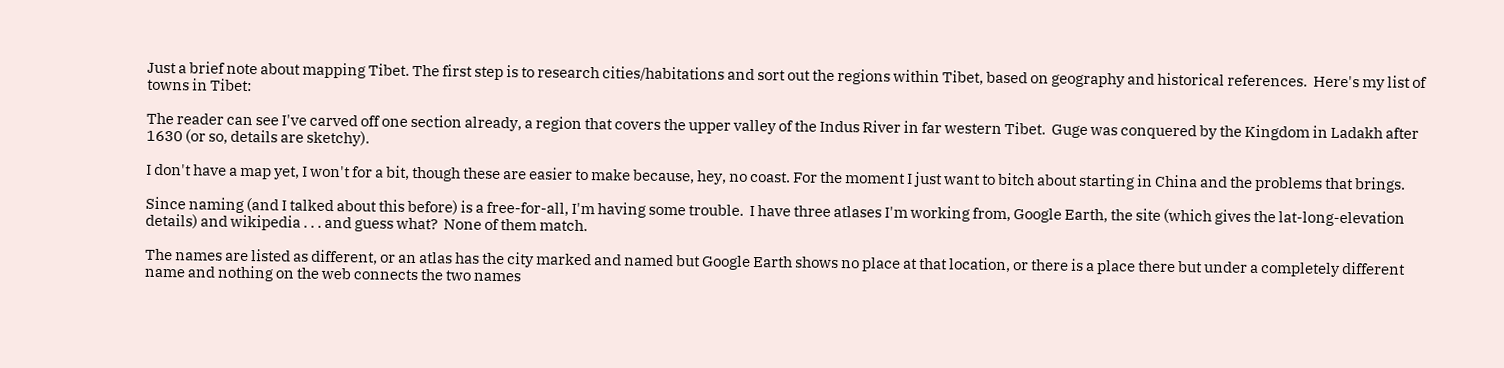Just a brief note about mapping Tibet. The first step is to research cities/habitations and sort out the regions within Tibet, based on geography and historical references.  Here's my list of towns in Tibet:

The reader can see I've carved off one section already, a region that covers the upper valley of the Indus River in far western Tibet.  Guge was conquered by the Kingdom in Ladakh after 1630 (or so, details are sketchy).

I don't have a map yet, I won't for a bit, though these are easier to make because, hey, no coast. For the moment I just want to bitch about starting in China and the problems that brings.

Since naming (and I talked about this before) is a free-for-all, I'm having some trouble.  I have three atlases I'm working from, Google Earth, the site (which gives the lat-long-elevation details) and wikipedia . . . and guess what?  None of them match.

The names are listed as different, or an atlas has the city marked and named but Google Earth shows no place at that location, or there is a place there but under a completely different name and nothing on the web connects the two names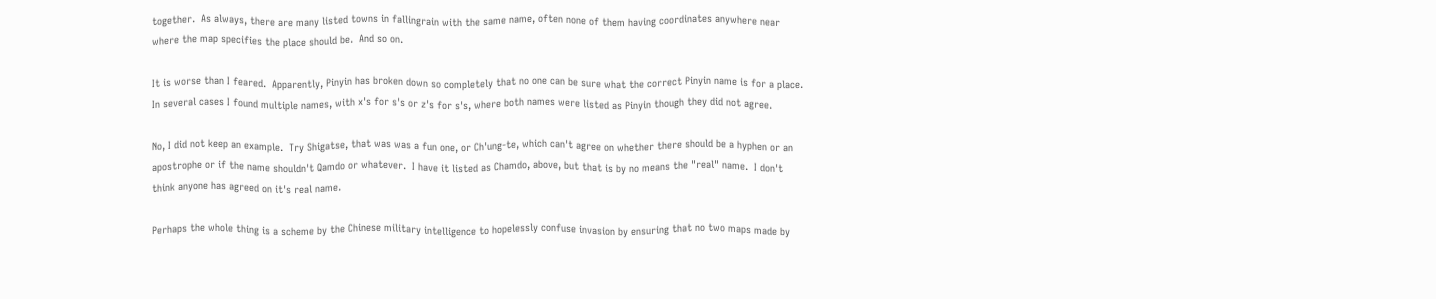together.  As always, there are many listed towns in fallingrain with the same name, often none of them having coordinates anywhere near where the map specifies the place should be.  And so on.

It is worse than I feared.  Apparently, Pinyin has broken down so completely that no one can be sure what the correct Pinyin name is for a place. In several cases I found multiple names, with x's for s's or z's for s's, where both names were listed as Pinyin though they did not agree.

No, I did not keep an example.  Try Shigatse, that was was a fun one, or Ch'ung-te, which can't agree on whether there should be a hyphen or an apostrophe or if the name shouldn't Qamdo or whatever.  I have it listed as Chamdo, above, but that is by no means the "real" name.  I don't think anyone has agreed on it's real name.

Perhaps the whole thing is a scheme by the Chinese military intelligence to hopelessly confuse invasion by ensuring that no two maps made by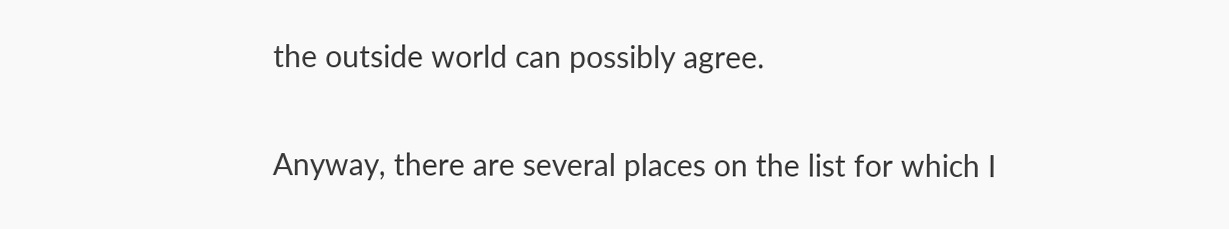the outside world can possibly agree.

Anyway, there are several places on the list for which I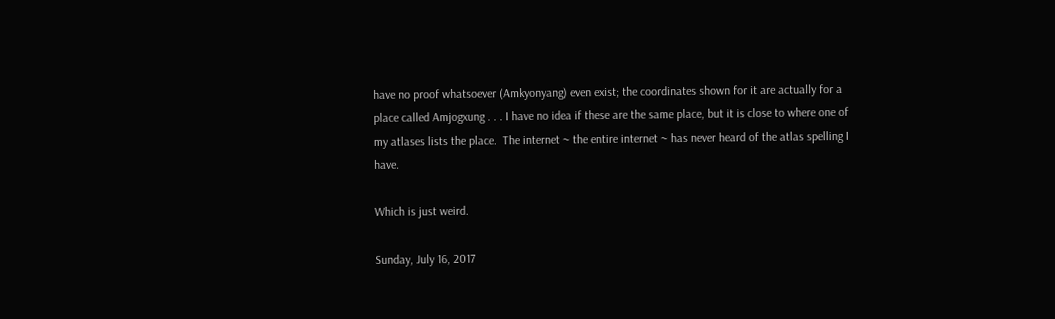have no proof whatsoever (Amkyonyang) even exist; the coordinates shown for it are actually for a place called Amjogxung . . . I have no idea if these are the same place, but it is close to where one of my atlases lists the place.  The internet ~ the entire internet ~ has never heard of the atlas spelling I have.

Which is just weird.

Sunday, July 16, 2017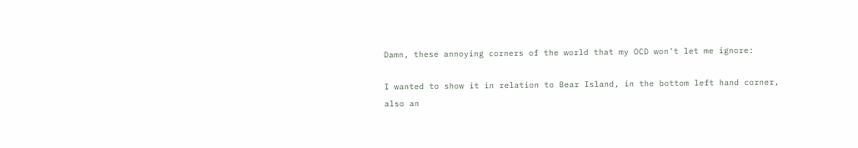Damn, these annoying corners of the world that my OCD won't let me ignore:

I wanted to show it in relation to Bear Island, in the bottom left hand corner, also an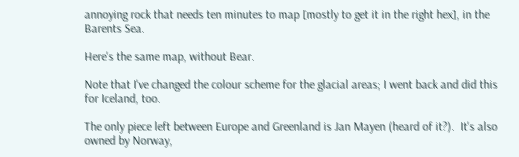annoying rock that needs ten minutes to map [mostly to get it in the right hex], in the Barents Sea.

Here's the same map, without Bear.

Note that I've changed the colour scheme for the glacial areas; I went back and did this for Iceland, too.

The only piece left between Europe and Greenland is Jan Mayen (heard of it?).  It's also owned by Norway,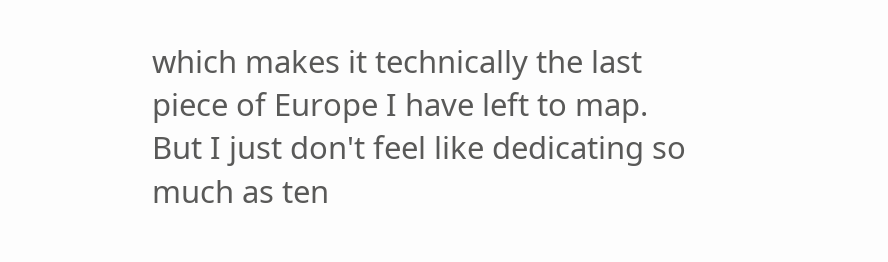which makes it technically the last piece of Europe I have left to map.  But I just don't feel like dedicating so much as ten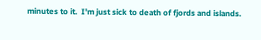minutes to it.  I'm just sick to death of fjords and islands.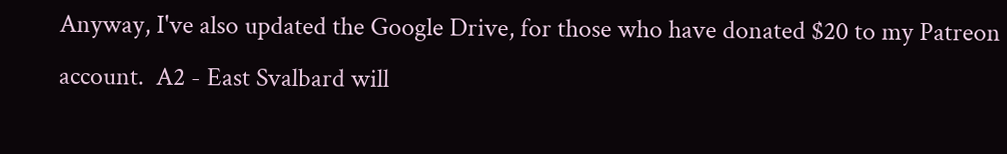Anyway, I've also updated the Google Drive, for those who have donated $20 to my Patreon account.  A2 - East Svalbard will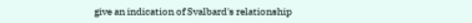give an indication of Svalbard's relationship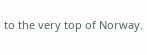to the very top of Norway.